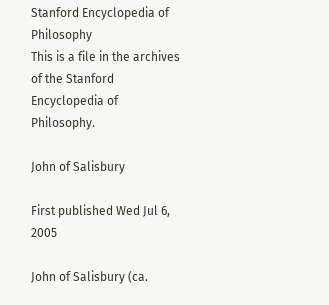Stanford Encyclopedia of Philosophy
This is a file in the archives of the Stanford Encyclopedia of Philosophy.

John of Salisbury

First published Wed Jul 6, 2005

John of Salisbury (ca.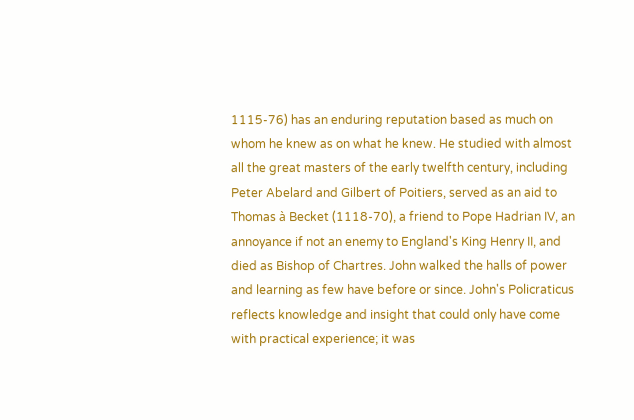1115-76) has an enduring reputation based as much on whom he knew as on what he knew. He studied with almost all the great masters of the early twelfth century, including Peter Abelard and Gilbert of Poitiers, served as an aid to Thomas à Becket (1118-70), a friend to Pope Hadrian IV, an annoyance if not an enemy to England's King Henry II, and died as Bishop of Chartres. John walked the halls of power and learning as few have before or since. John's Policraticus reflects knowledge and insight that could only have come with practical experience; it was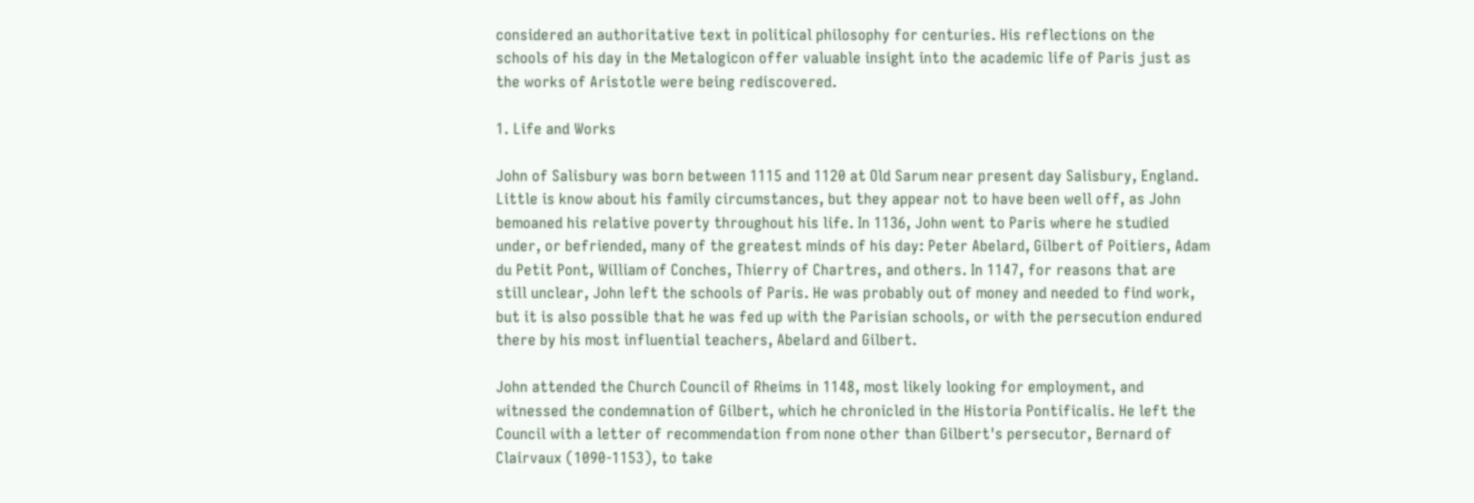considered an authoritative text in political philosophy for centuries. His reflections on the schools of his day in the Metalogicon offer valuable insight into the academic life of Paris just as the works of Aristotle were being rediscovered.

1. Life and Works

John of Salisbury was born between 1115 and 1120 at Old Sarum near present day Salisbury, England. Little is know about his family circumstances, but they appear not to have been well off, as John bemoaned his relative poverty throughout his life. In 1136, John went to Paris where he studied under, or befriended, many of the greatest minds of his day: Peter Abelard, Gilbert of Poitiers, Adam du Petit Pont, William of Conches, Thierry of Chartres, and others. In 1147, for reasons that are still unclear, John left the schools of Paris. He was probably out of money and needed to find work, but it is also possible that he was fed up with the Parisian schools, or with the persecution endured there by his most influential teachers, Abelard and Gilbert.

John attended the Church Council of Rheims in 1148, most likely looking for employment, and witnessed the condemnation of Gilbert, which he chronicled in the Historia Pontificalis. He left the Council with a letter of recommendation from none other than Gilbert's persecutor, Bernard of Clairvaux (1090-1153), to take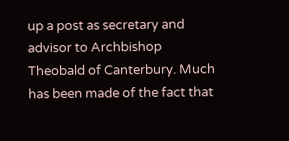up a post as secretary and advisor to Archbishop Theobald of Canterbury. Much has been made of the fact that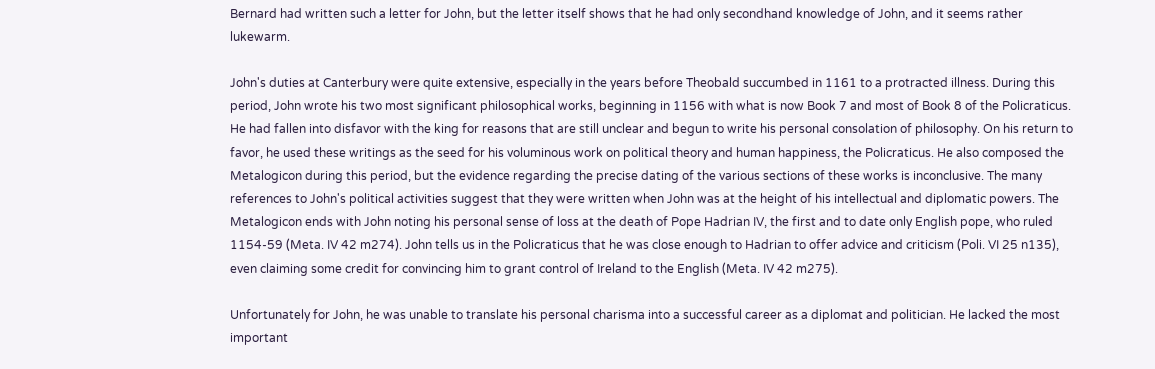Bernard had written such a letter for John, but the letter itself shows that he had only secondhand knowledge of John, and it seems rather lukewarm.

John's duties at Canterbury were quite extensive, especially in the years before Theobald succumbed in 1161 to a protracted illness. During this period, John wrote his two most significant philosophical works, beginning in 1156 with what is now Book 7 and most of Book 8 of the Policraticus. He had fallen into disfavor with the king for reasons that are still unclear and begun to write his personal consolation of philosophy. On his return to favor, he used these writings as the seed for his voluminous work on political theory and human happiness, the Policraticus. He also composed the Metalogicon during this period, but the evidence regarding the precise dating of the various sections of these works is inconclusive. The many references to John's political activities suggest that they were written when John was at the height of his intellectual and diplomatic powers. The Metalogicon ends with John noting his personal sense of loss at the death of Pope Hadrian IV, the first and to date only English pope, who ruled 1154-59 (Meta. IV 42 m274). John tells us in the Policraticus that he was close enough to Hadrian to offer advice and criticism (Poli. VI 25 n135), even claiming some credit for convincing him to grant control of Ireland to the English (Meta. IV 42 m275).

Unfortunately for John, he was unable to translate his personal charisma into a successful career as a diplomat and politician. He lacked the most important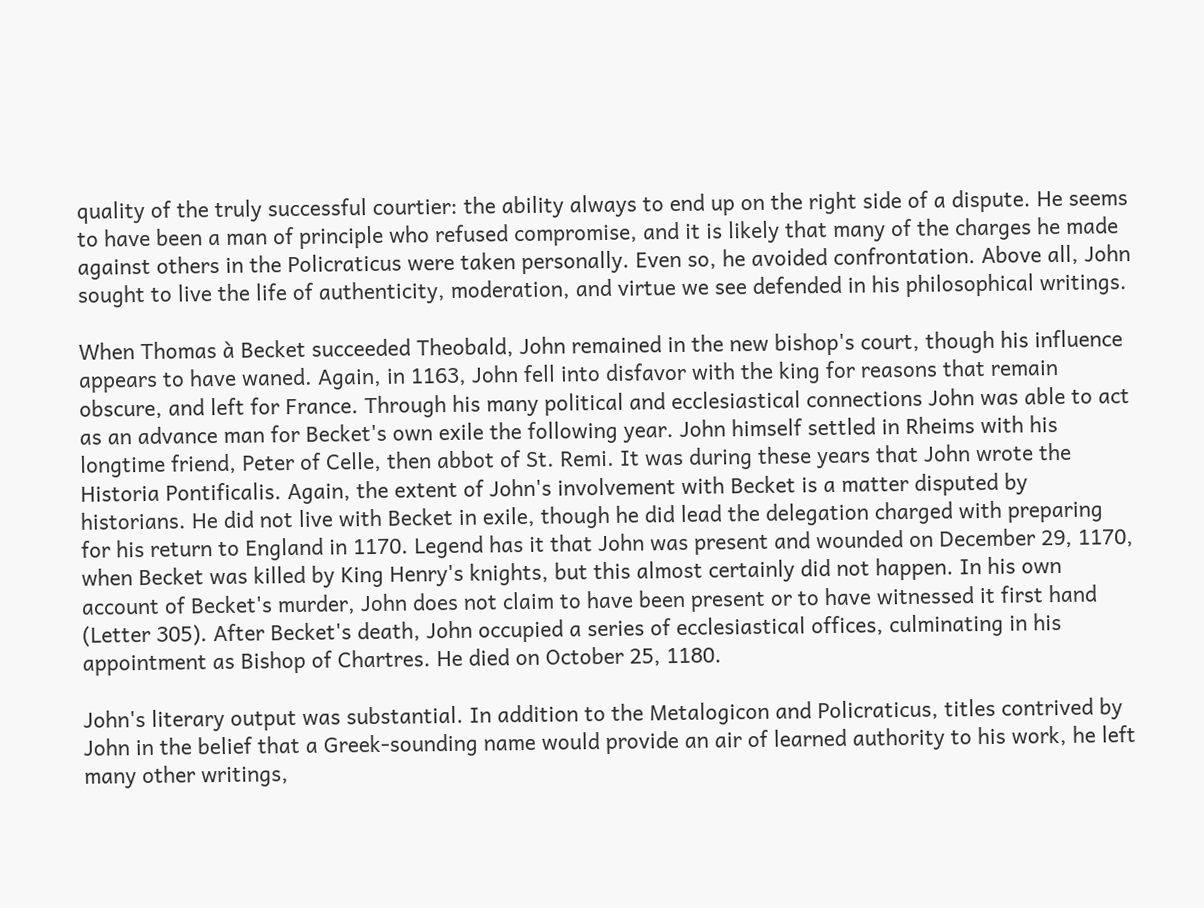quality of the truly successful courtier: the ability always to end up on the right side of a dispute. He seems to have been a man of principle who refused compromise, and it is likely that many of the charges he made against others in the Policraticus were taken personally. Even so, he avoided confrontation. Above all, John sought to live the life of authenticity, moderation, and virtue we see defended in his philosophical writings.

When Thomas à Becket succeeded Theobald, John remained in the new bishop's court, though his influence appears to have waned. Again, in 1163, John fell into disfavor with the king for reasons that remain obscure, and left for France. Through his many political and ecclesiastical connections John was able to act as an advance man for Becket's own exile the following year. John himself settled in Rheims with his longtime friend, Peter of Celle, then abbot of St. Remi. It was during these years that John wrote the Historia Pontificalis. Again, the extent of John's involvement with Becket is a matter disputed by historians. He did not live with Becket in exile, though he did lead the delegation charged with preparing for his return to England in 1170. Legend has it that John was present and wounded on December 29, 1170, when Becket was killed by King Henry's knights, but this almost certainly did not happen. In his own account of Becket's murder, John does not claim to have been present or to have witnessed it first hand (Letter 305). After Becket's death, John occupied a series of ecclesiastical offices, culminating in his appointment as Bishop of Chartres. He died on October 25, 1180.

John's literary output was substantial. In addition to the Metalogicon and Policraticus, titles contrived by John in the belief that a Greek-sounding name would provide an air of learned authority to his work, he left many other writings,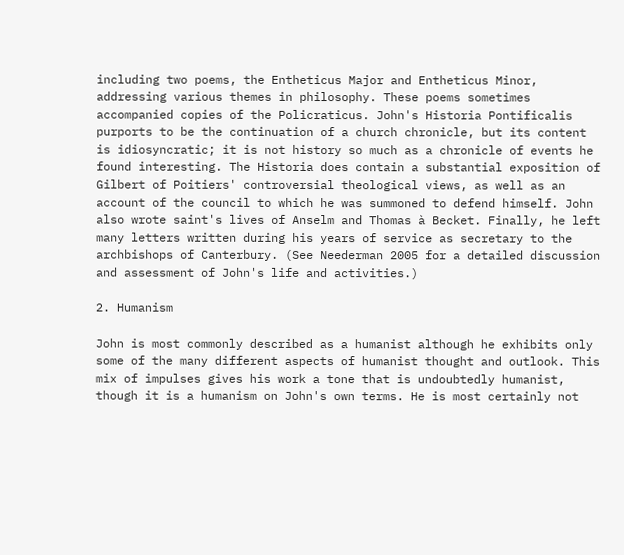including two poems, the Entheticus Major and Entheticus Minor, addressing various themes in philosophy. These poems sometimes accompanied copies of the Policraticus. John's Historia Pontificalis purports to be the continuation of a church chronicle, but its content is idiosyncratic; it is not history so much as a chronicle of events he found interesting. The Historia does contain a substantial exposition of Gilbert of Poitiers' controversial theological views, as well as an account of the council to which he was summoned to defend himself. John also wrote saint's lives of Anselm and Thomas à Becket. Finally, he left many letters written during his years of service as secretary to the archbishops of Canterbury. (See Neederman 2005 for a detailed discussion and assessment of John's life and activities.)

2. Humanism

John is most commonly described as a humanist although he exhibits only some of the many different aspects of humanist thought and outlook. This mix of impulses gives his work a tone that is undoubtedly humanist, though it is a humanism on John's own terms. He is most certainly not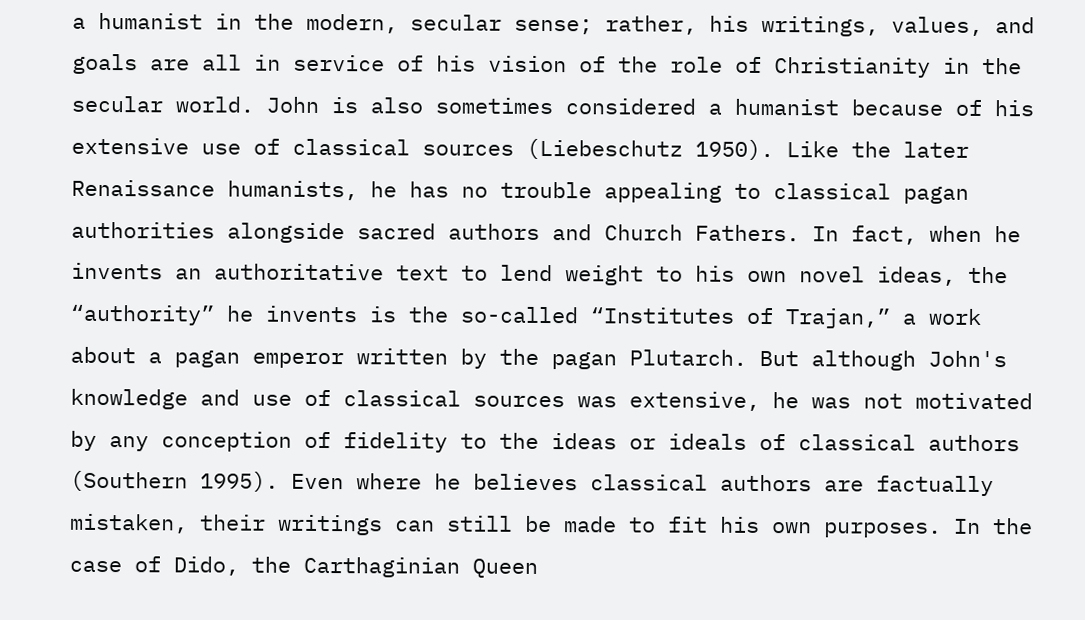a humanist in the modern, secular sense; rather, his writings, values, and goals are all in service of his vision of the role of Christianity in the secular world. John is also sometimes considered a humanist because of his extensive use of classical sources (Liebeschutz 1950). Like the later Renaissance humanists, he has no trouble appealing to classical pagan authorities alongside sacred authors and Church Fathers. In fact, when he invents an authoritative text to lend weight to his own novel ideas, the “authority” he invents is the so-called “Institutes of Trajan,” a work about a pagan emperor written by the pagan Plutarch. But although John's knowledge and use of classical sources was extensive, he was not motivated by any conception of fidelity to the ideas or ideals of classical authors (Southern 1995). Even where he believes classical authors are factually mistaken, their writings can still be made to fit his own purposes. In the case of Dido, the Carthaginian Queen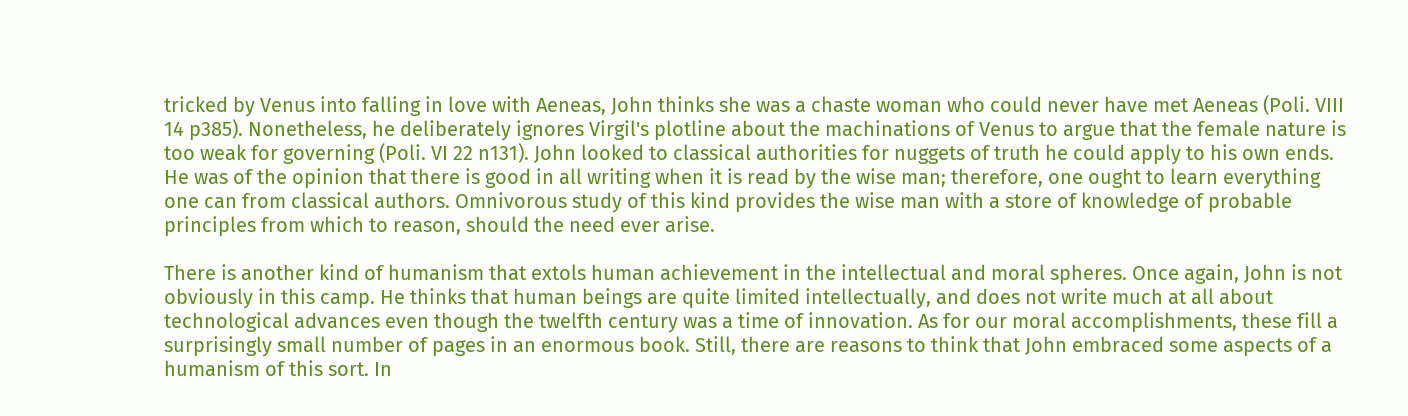tricked by Venus into falling in love with Aeneas, John thinks she was a chaste woman who could never have met Aeneas (Poli. VIII 14 p385). Nonetheless, he deliberately ignores Virgil's plotline about the machinations of Venus to argue that the female nature is too weak for governing (Poli. VI 22 n131). John looked to classical authorities for nuggets of truth he could apply to his own ends. He was of the opinion that there is good in all writing when it is read by the wise man; therefore, one ought to learn everything one can from classical authors. Omnivorous study of this kind provides the wise man with a store of knowledge of probable principles from which to reason, should the need ever arise.

There is another kind of humanism that extols human achievement in the intellectual and moral spheres. Once again, John is not obviously in this camp. He thinks that human beings are quite limited intellectually, and does not write much at all about technological advances even though the twelfth century was a time of innovation. As for our moral accomplishments, these fill a surprisingly small number of pages in an enormous book. Still, there are reasons to think that John embraced some aspects of a humanism of this sort. In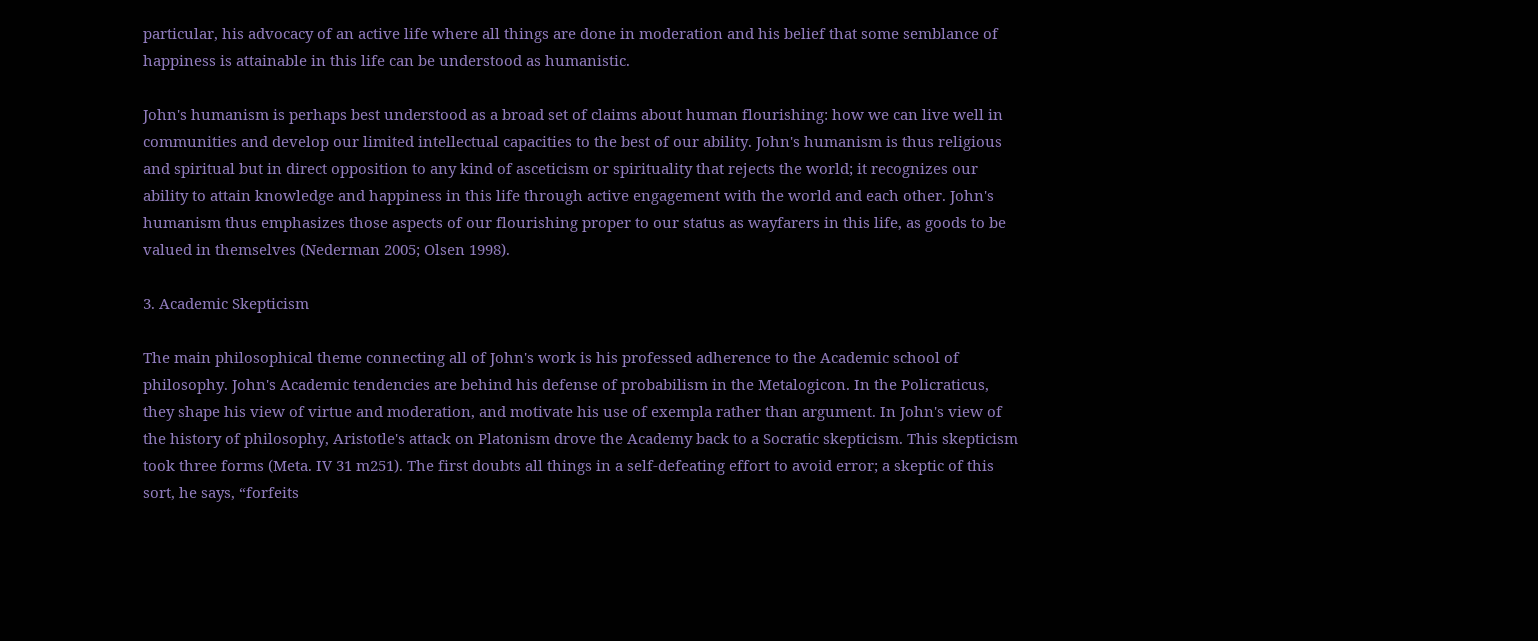particular, his advocacy of an active life where all things are done in moderation and his belief that some semblance of happiness is attainable in this life can be understood as humanistic.

John's humanism is perhaps best understood as a broad set of claims about human flourishing: how we can live well in communities and develop our limited intellectual capacities to the best of our ability. John's humanism is thus religious and spiritual but in direct opposition to any kind of asceticism or spirituality that rejects the world; it recognizes our ability to attain knowledge and happiness in this life through active engagement with the world and each other. John's humanism thus emphasizes those aspects of our flourishing proper to our status as wayfarers in this life, as goods to be valued in themselves (Nederman 2005; Olsen 1998).

3. Academic Skepticism

The main philosophical theme connecting all of John's work is his professed adherence to the Academic school of philosophy. John's Academic tendencies are behind his defense of probabilism in the Metalogicon. In the Policraticus, they shape his view of virtue and moderation, and motivate his use of exempla rather than argument. In John's view of the history of philosophy, Aristotle's attack on Platonism drove the Academy back to a Socratic skepticism. This skepticism took three forms (Meta. IV 31 m251). The first doubts all things in a self-defeating effort to avoid error; a skeptic of this sort, he says, “forfeits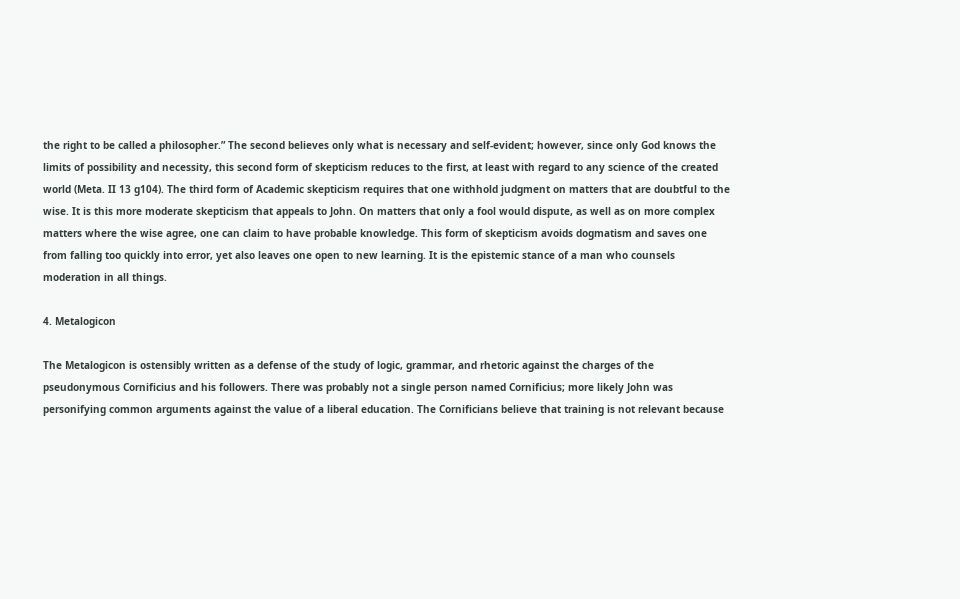the right to be called a philosopher.” The second believes only what is necessary and self-evident; however, since only God knows the limits of possibility and necessity, this second form of skepticism reduces to the first, at least with regard to any science of the created world (Meta. II 13 g104). The third form of Academic skepticism requires that one withhold judgment on matters that are doubtful to the wise. It is this more moderate skepticism that appeals to John. On matters that only a fool would dispute, as well as on more complex matters where the wise agree, one can claim to have probable knowledge. This form of skepticism avoids dogmatism and saves one from falling too quickly into error, yet also leaves one open to new learning. It is the epistemic stance of a man who counsels moderation in all things.

4. Metalogicon

The Metalogicon is ostensibly written as a defense of the study of logic, grammar, and rhetoric against the charges of the pseudonymous Cornificius and his followers. There was probably not a single person named Cornificius; more likely John was personifying common arguments against the value of a liberal education. The Cornificians believe that training is not relevant because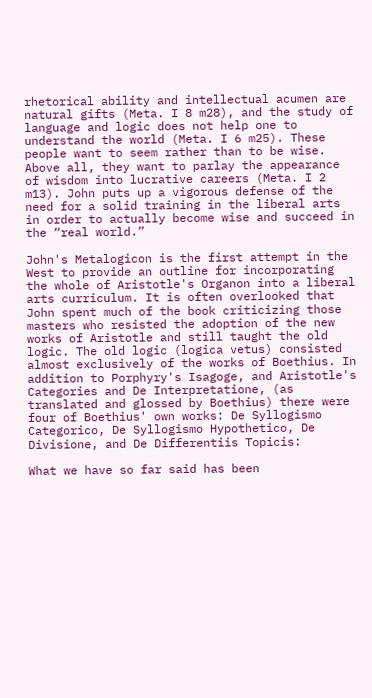rhetorical ability and intellectual acumen are natural gifts (Meta. I 8 m28), and the study of language and logic does not help one to understand the world (Meta. I 6 m25). These people want to seem rather than to be wise. Above all, they want to parlay the appearance of wisdom into lucrative careers (Meta. I 2 m13). John puts up a vigorous defense of the need for a solid training in the liberal arts in order to actually become wise and succeed in the “real world.”

John's Metalogicon is the first attempt in the West to provide an outline for incorporating the whole of Aristotle's Organon into a liberal arts curriculum. It is often overlooked that John spent much of the book criticizing those masters who resisted the adoption of the new works of Aristotle and still taught the old logic. The old logic (logica vetus) consisted almost exclusively of the works of Boethius. In addition to Porphyry's Isagoge, and Aristotle's Categories and De Interpretatione, (as translated and glossed by Boethius) there were four of Boethius' own works: De Syllogismo Categorico, De Syllogismo Hypothetico, De Divisione, and De Differentiis Topicis:

What we have so far said has been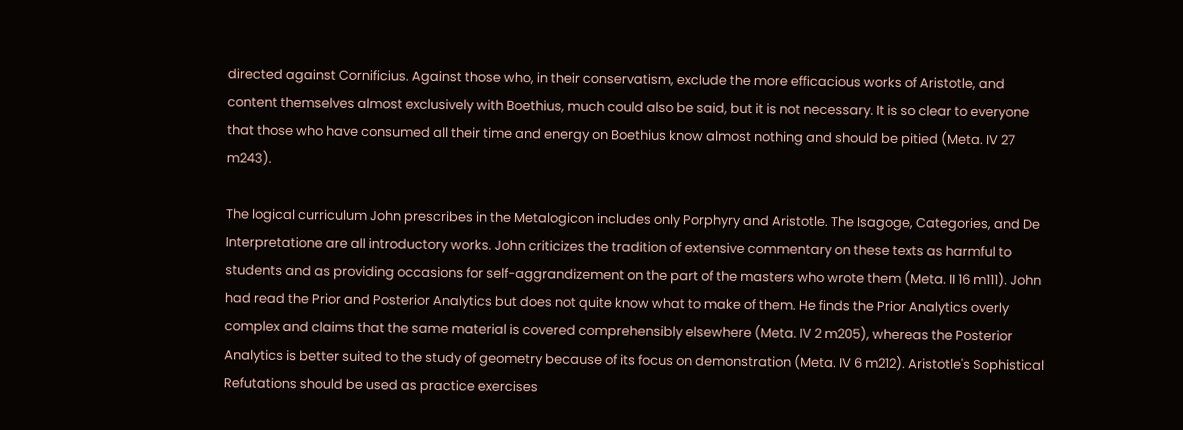directed against Cornificius. Against those who, in their conservatism, exclude the more efficacious works of Aristotle, and content themselves almost exclusively with Boethius, much could also be said, but it is not necessary. It is so clear to everyone that those who have consumed all their time and energy on Boethius know almost nothing and should be pitied (Meta. IV 27 m243).

The logical curriculum John prescribes in the Metalogicon includes only Porphyry and Aristotle. The Isagoge, Categories, and De Interpretatione are all introductory works. John criticizes the tradition of extensive commentary on these texts as harmful to students and as providing occasions for self-aggrandizement on the part of the masters who wrote them (Meta. II 16 m111). John had read the Prior and Posterior Analytics but does not quite know what to make of them. He finds the Prior Analytics overly complex and claims that the same material is covered comprehensibly elsewhere (Meta. IV 2 m205), whereas the Posterior Analytics is better suited to the study of geometry because of its focus on demonstration (Meta. IV 6 m212). Aristotle's Sophistical Refutations should be used as practice exercises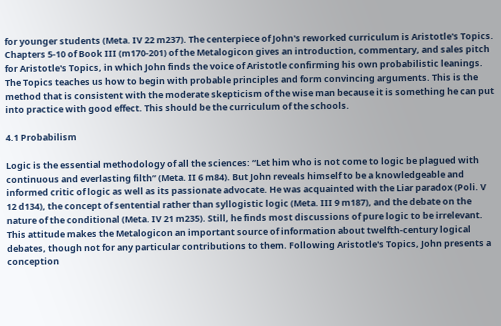for younger students (Meta. IV 22 m237). The centerpiece of John's reworked curriculum is Aristotle's Topics. Chapters 5-10 of Book III (m170-201) of the Metalogicon gives an introduction, commentary, and sales pitch for Aristotle's Topics, in which John finds the voice of Aristotle confirming his own probabilistic leanings. The Topics teaches us how to begin with probable principles and form convincing arguments. This is the method that is consistent with the moderate skepticism of the wise man because it is something he can put into practice with good effect. This should be the curriculum of the schools.

4.1 Probabilism

Logic is the essential methodology of all the sciences: “Let him who is not come to logic be plagued with continuous and everlasting filth” (Meta. II 6 m84). But John reveals himself to be a knowledgeable and informed critic of logic as well as its passionate advocate. He was acquainted with the Liar paradox (Poli. V 12 d134), the concept of sentential rather than syllogistic logic (Meta. III 9 m187), and the debate on the nature of the conditional (Meta. IV 21 m235). Still, he finds most discussions of pure logic to be irrelevant. This attitude makes the Metalogicon an important source of information about twelfth-century logical debates, though not for any particular contributions to them. Following Aristotle's Topics, John presents a conception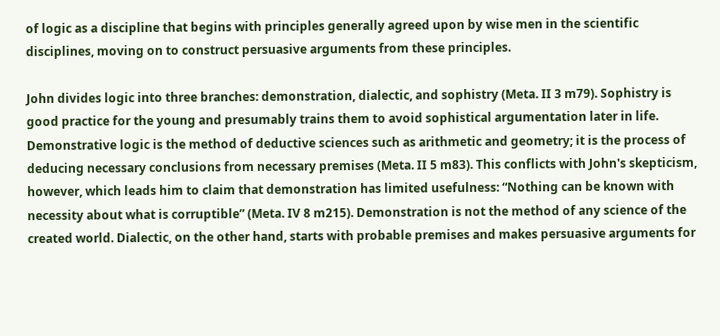of logic as a discipline that begins with principles generally agreed upon by wise men in the scientific disciplines, moving on to construct persuasive arguments from these principles.

John divides logic into three branches: demonstration, dialectic, and sophistry (Meta. II 3 m79). Sophistry is good practice for the young and presumably trains them to avoid sophistical argumentation later in life. Demonstrative logic is the method of deductive sciences such as arithmetic and geometry; it is the process of deducing necessary conclusions from necessary premises (Meta. II 5 m83). This conflicts with John's skepticism, however, which leads him to claim that demonstration has limited usefulness: “Nothing can be known with necessity about what is corruptible” (Meta. IV 8 m215). Demonstration is not the method of any science of the created world. Dialectic, on the other hand, starts with probable premises and makes persuasive arguments for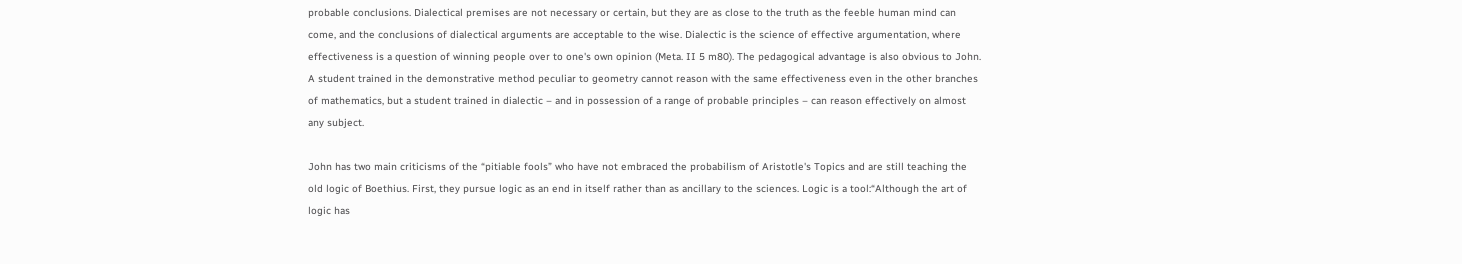probable conclusions. Dialectical premises are not necessary or certain, but they are as close to the truth as the feeble human mind can come, and the conclusions of dialectical arguments are acceptable to the wise. Dialectic is the science of effective argumentation, where effectiveness is a question of winning people over to one's own opinion (Meta. II 5 m80). The pedagogical advantage is also obvious to John. A student trained in the demonstrative method peculiar to geometry cannot reason with the same effectiveness even in the other branches of mathematics, but a student trained in dialectic – and in possession of a range of probable principles – can reason effectively on almost any subject.

John has two main criticisms of the “pitiable fools” who have not embraced the probabilism of Aristotle's Topics and are still teaching the old logic of Boethius. First, they pursue logic as an end in itself rather than as ancillary to the sciences. Logic is a tool:“Although the art of logic has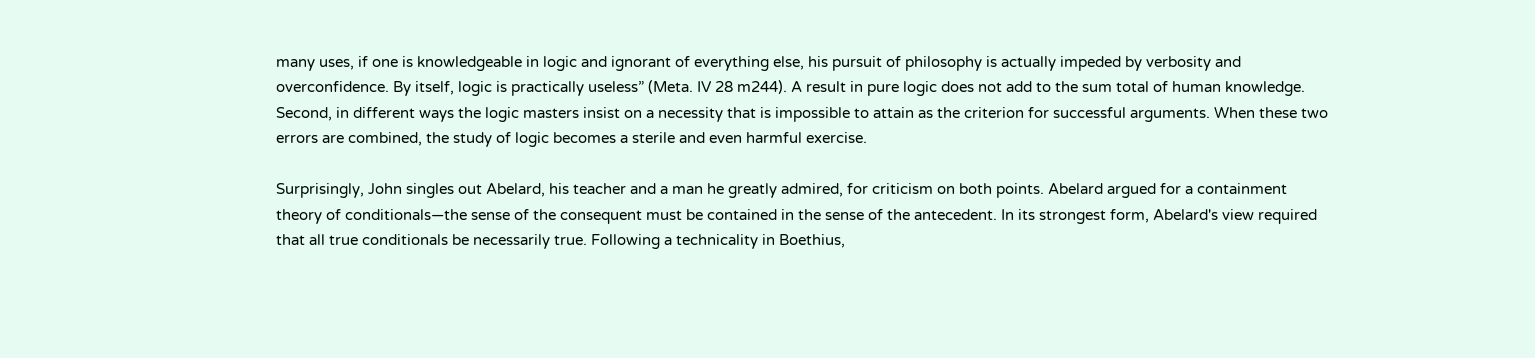many uses, if one is knowledgeable in logic and ignorant of everything else, his pursuit of philosophy is actually impeded by verbosity and overconfidence. By itself, logic is practically useless” (Meta. IV 28 m244). A result in pure logic does not add to the sum total of human knowledge. Second, in different ways the logic masters insist on a necessity that is impossible to attain as the criterion for successful arguments. When these two errors are combined, the study of logic becomes a sterile and even harmful exercise.

Surprisingly, John singles out Abelard, his teacher and a man he greatly admired, for criticism on both points. Abelard argued for a containment theory of conditionals—the sense of the consequent must be contained in the sense of the antecedent. In its strongest form, Abelard's view required that all true conditionals be necessarily true. Following a technicality in Boethius,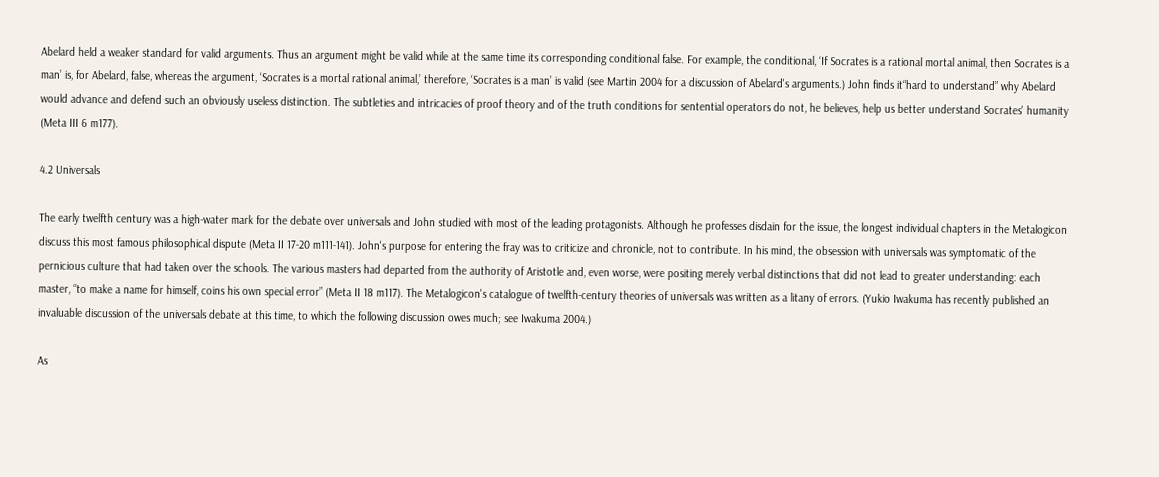Abelard held a weaker standard for valid arguments. Thus an argument might be valid while at the same time its corresponding conditional false. For example, the conditional, ‘If Socrates is a rational mortal animal, then Socrates is a man’ is, for Abelard, false, whereas the argument, ‘Socrates is a mortal rational animal,’ therefore, ‘Socrates is a man’ is valid (see Martin 2004 for a discussion of Abelard's arguments.) John finds it“hard to understand” why Abelard would advance and defend such an obviously useless distinction. The subtleties and intricacies of proof theory and of the truth conditions for sentential operators do not, he believes, help us better understand Socrates' humanity (Meta III 6 m177).

4.2 Universals

The early twelfth century was a high-water mark for the debate over universals and John studied with most of the leading protagonists. Although he professes disdain for the issue, the longest individual chapters in the Metalogicon discuss this most famous philosophical dispute (Meta II 17-20 m111-141). John's purpose for entering the fray was to criticize and chronicle, not to contribute. In his mind, the obsession with universals was symptomatic of the pernicious culture that had taken over the schools. The various masters had departed from the authority of Aristotle and, even worse, were positing merely verbal distinctions that did not lead to greater understanding: each master, “to make a name for himself, coins his own special error” (Meta II 18 m117). The Metalogicon's catalogue of twelfth-century theories of universals was written as a litany of errors. (Yukio Iwakuma has recently published an invaluable discussion of the universals debate at this time, to which the following discussion owes much; see Iwakuma 2004.)

As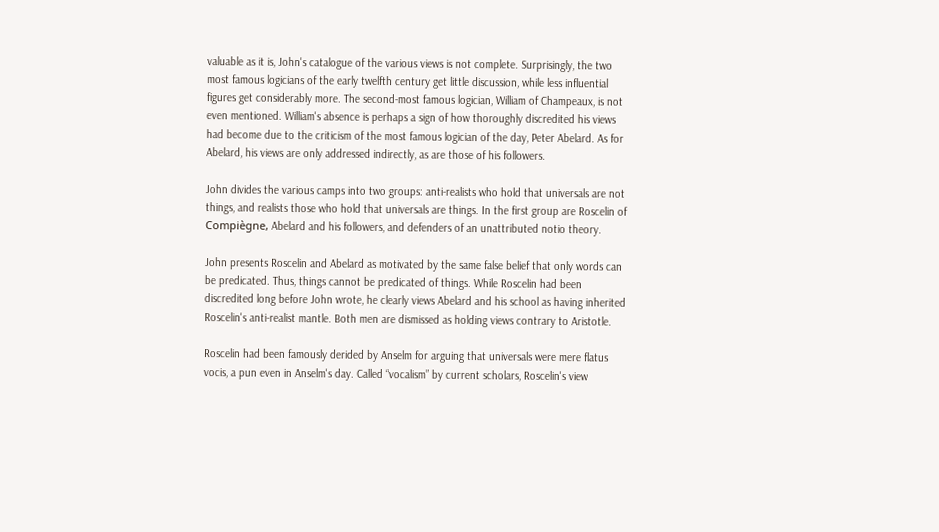valuable as it is, John's catalogue of the various views is not complete. Surprisingly, the two most famous logicians of the early twelfth century get little discussion, while less influential figures get considerably more. The second-most famous logician, William of Champeaux, is not even mentioned. William's absence is perhaps a sign of how thoroughly discredited his views had become due to the criticism of the most famous logician of the day, Peter Abelard. As for Abelard, his views are only addressed indirectly, as are those of his followers.

John divides the various camps into two groups: anti-realists who hold that universals are not things, and realists those who hold that universals are things. In the first group are Roscelin of Compiègne, Abelard and his followers, and defenders of an unattributed notio theory.

John presents Roscelin and Abelard as motivated by the same false belief that only words can be predicated. Thus, things cannot be predicated of things. While Roscelin had been discredited long before John wrote, he clearly views Abelard and his school as having inherited Roscelin's anti-realist mantle. Both men are dismissed as holding views contrary to Aristotle.

Roscelin had been famously derided by Anselm for arguing that universals were mere flatus vocis, a pun even in Anselm's day. Called “vocalism” by current scholars, Roscelin's view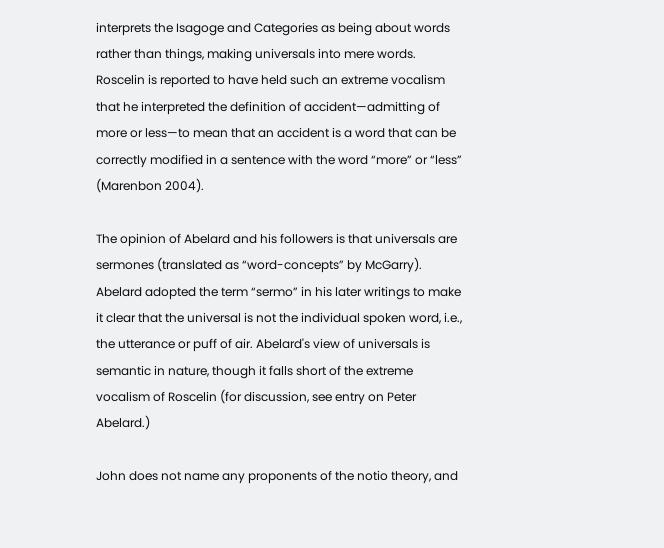interprets the Isagoge and Categories as being about words rather than things, making universals into mere words. Roscelin is reported to have held such an extreme vocalism that he interpreted the definition of accident—admitting of more or less—to mean that an accident is a word that can be correctly modified in a sentence with the word “more” or “less” (Marenbon 2004).

The opinion of Abelard and his followers is that universals are sermones (translated as “word-concepts” by McGarry). Abelard adopted the term “sermo” in his later writings to make it clear that the universal is not the individual spoken word, i.e., the utterance or puff of air. Abelard's view of universals is semantic in nature, though it falls short of the extreme vocalism of Roscelin (for discussion, see entry on Peter Abelard.)

John does not name any proponents of the notio theory, and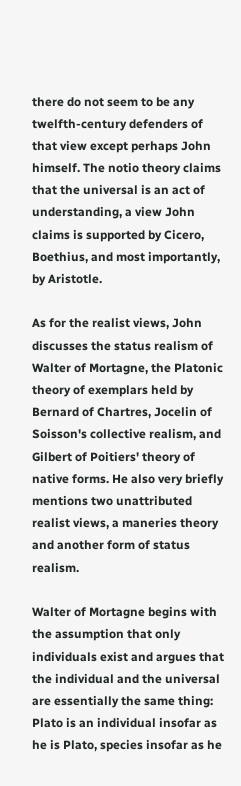there do not seem to be any twelfth-century defenders of that view except perhaps John himself. The notio theory claims that the universal is an act of understanding, a view John claims is supported by Cicero, Boethius, and most importantly, by Aristotle.

As for the realist views, John discusses the status realism of Walter of Mortagne, the Platonic theory of exemplars held by Bernard of Chartres, Jocelin of Soisson's collective realism, and Gilbert of Poitiers' theory of native forms. He also very briefly mentions two unattributed realist views, a maneries theory and another form of status realism.

Walter of Mortagne begins with the assumption that only individuals exist and argues that the individual and the universal are essentially the same thing: Plato is an individual insofar as he is Plato, species insofar as he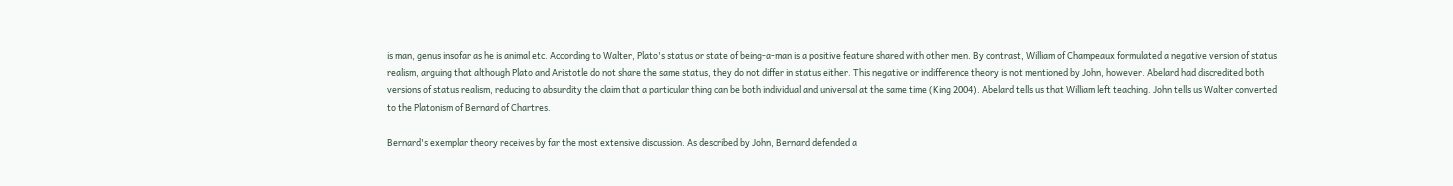is man, genus insofar as he is animal etc. According to Walter, Plato's status or state of being-a-man is a positive feature shared with other men. By contrast, William of Champeaux formulated a negative version of status realism, arguing that although Plato and Aristotle do not share the same status, they do not differ in status either. This negative or indifference theory is not mentioned by John, however. Abelard had discredited both versions of status realism, reducing to absurdity the claim that a particular thing can be both individual and universal at the same time (King 2004). Abelard tells us that William left teaching. John tells us Walter converted to the Platonism of Bernard of Chartres.

Bernard's exemplar theory receives by far the most extensive discussion. As described by John, Bernard defended a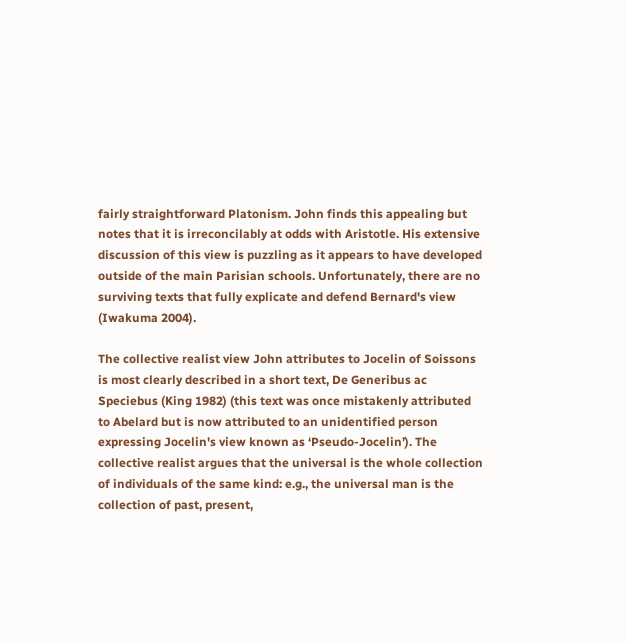fairly straightforward Platonism. John finds this appealing but notes that it is irreconcilably at odds with Aristotle. His extensive discussion of this view is puzzling as it appears to have developed outside of the main Parisian schools. Unfortunately, there are no surviving texts that fully explicate and defend Bernard's view (Iwakuma 2004).

The collective realist view John attributes to Jocelin of Soissons is most clearly described in a short text, De Generibus ac Speciebus (King 1982) (this text was once mistakenly attributed to Abelard but is now attributed to an unidentified person expressing Jocelin's view known as ‘Pseudo-Jocelin’). The collective realist argues that the universal is the whole collection of individuals of the same kind: e.g., the universal man is the collection of past, present,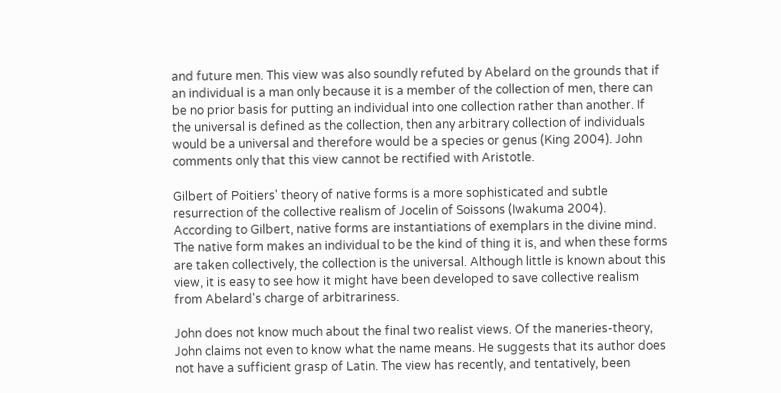and future men. This view was also soundly refuted by Abelard on the grounds that if an individual is a man only because it is a member of the collection of men, there can be no prior basis for putting an individual into one collection rather than another. If the universal is defined as the collection, then any arbitrary collection of individuals would be a universal and therefore would be a species or genus (King 2004). John comments only that this view cannot be rectified with Aristotle.

Gilbert of Poitiers' theory of native forms is a more sophisticated and subtle resurrection of the collective realism of Jocelin of Soissons (Iwakuma 2004). According to Gilbert, native forms are instantiations of exemplars in the divine mind. The native form makes an individual to be the kind of thing it is, and when these forms are taken collectively, the collection is the universal. Although little is known about this view, it is easy to see how it might have been developed to save collective realism from Abelard's charge of arbitrariness.

John does not know much about the final two realist views. Of the maneries-theory, John claims not even to know what the name means. He suggests that its author does not have a sufficient grasp of Latin. The view has recently, and tentatively, been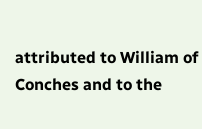attributed to William of Conches and to the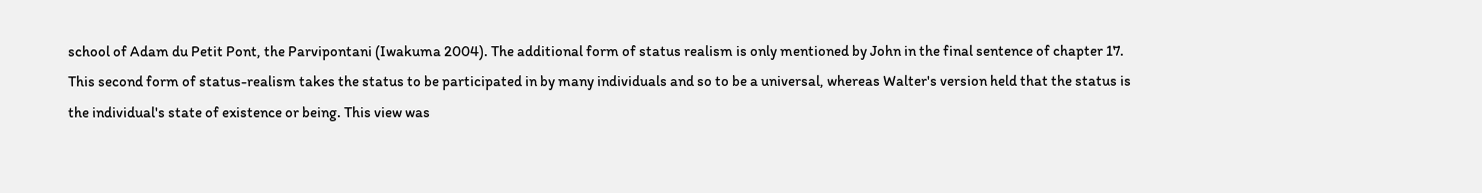school of Adam du Petit Pont, the Parvipontani (Iwakuma 2004). The additional form of status realism is only mentioned by John in the final sentence of chapter 17. This second form of status-realism takes the status to be participated in by many individuals and so to be a universal, whereas Walter's version held that the status is the individual's state of existence or being. This view was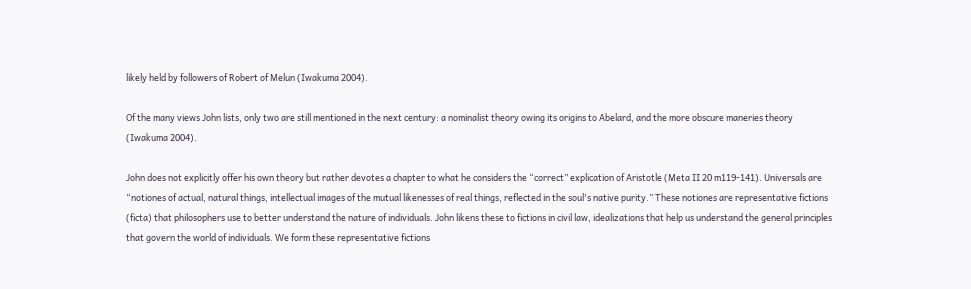likely held by followers of Robert of Melun (Iwakuma 2004).

Of the many views John lists, only two are still mentioned in the next century: a nominalist theory owing its origins to Abelard, and the more obscure maneries theory (Iwakuma 2004).

John does not explicitly offer his own theory but rather devotes a chapter to what he considers the “correct” explication of Aristotle (Meta II 20 m119-141). Universals are “notiones of actual, natural things, intellectual images of the mutual likenesses of real things, reflected in the soul's native purity.” These notiones are representative fictions (ficta) that philosophers use to better understand the nature of individuals. John likens these to fictions in civil law, idealizations that help us understand the general principles that govern the world of individuals. We form these representative fictions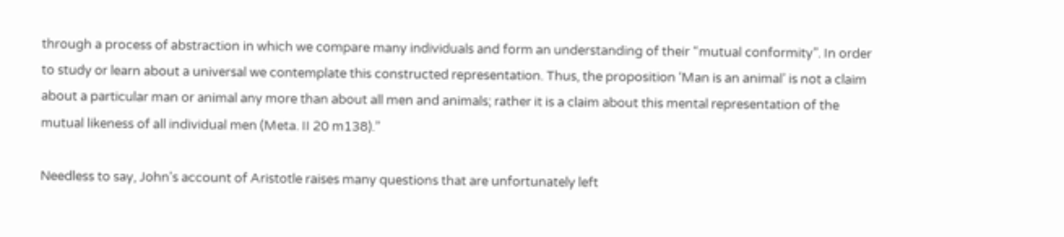through a process of abstraction in which we compare many individuals and form an understanding of their “mutual conformity”. In order to study or learn about a universal we contemplate this constructed representation. Thus, the proposition ‘Man is an animal’ is not a claim about a particular man or animal any more than about all men and animals; rather it is a claim about this mental representation of the mutual likeness of all individual men (Meta. II 20 m138).”

Needless to say, John's account of Aristotle raises many questions that are unfortunately left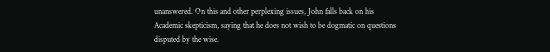unanswered. On this and other perplexing issues, John falls back on his Academic skepticism, saying that he does not wish to be dogmatic on questions disputed by the wise.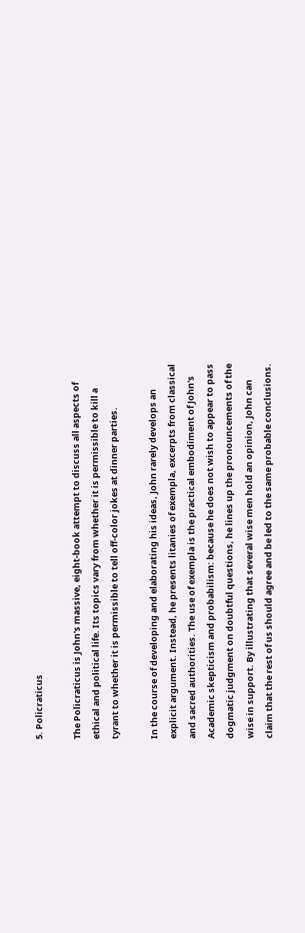5. Policraticus

The Policraticus is John's massive, eight-book attempt to discuss all aspects of ethical and political life. Its topics vary from whether it is permissible to kill a tyrant to whether it is permissible to tell off-color jokes at dinner parties.

In the course of developing and elaborating his ideas, John rarely develops an explicit argument. Instead, he presents litanies of exempla, excerpts from classical and sacred authorities. The use of exempla is the practical embodiment of John's Academic skepticism and probabilism: because he does not wish to appear to pass dogmatic judgment on doubtful questions, he lines up the pronouncements of the wise in support. By illustrating that several wise men hold an opinion, John can claim that the rest of us should agree and be led to the same probable conclusions.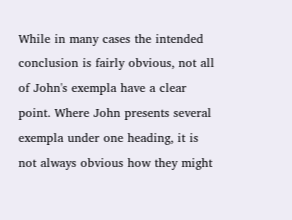While in many cases the intended conclusion is fairly obvious, not all of John's exempla have a clear point. Where John presents several exempla under one heading, it is not always obvious how they might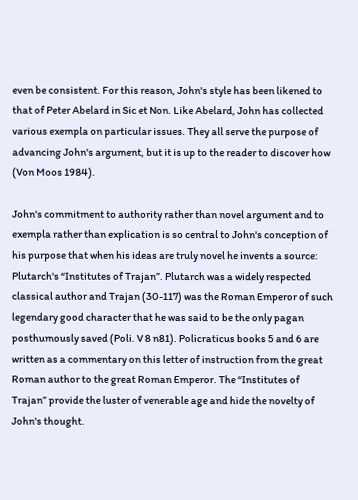even be consistent. For this reason, John's style has been likened to that of Peter Abelard in Sic et Non. Like Abelard, John has collected various exempla on particular issues. They all serve the purpose of advancing John's argument, but it is up to the reader to discover how (Von Moos 1984).

John's commitment to authority rather than novel argument and to exempla rather than explication is so central to John's conception of his purpose that when his ideas are truly novel he invents a source: Plutarch's “Institutes of Trajan”. Plutarch was a widely respected classical author and Trajan (30-117) was the Roman Emperor of such legendary good character that he was said to be the only pagan posthumously saved (Poli. V 8 n81). Policraticus books 5 and 6 are written as a commentary on this letter of instruction from the great Roman author to the great Roman Emperor. The “Institutes of Trajan” provide the luster of venerable age and hide the novelty of John's thought.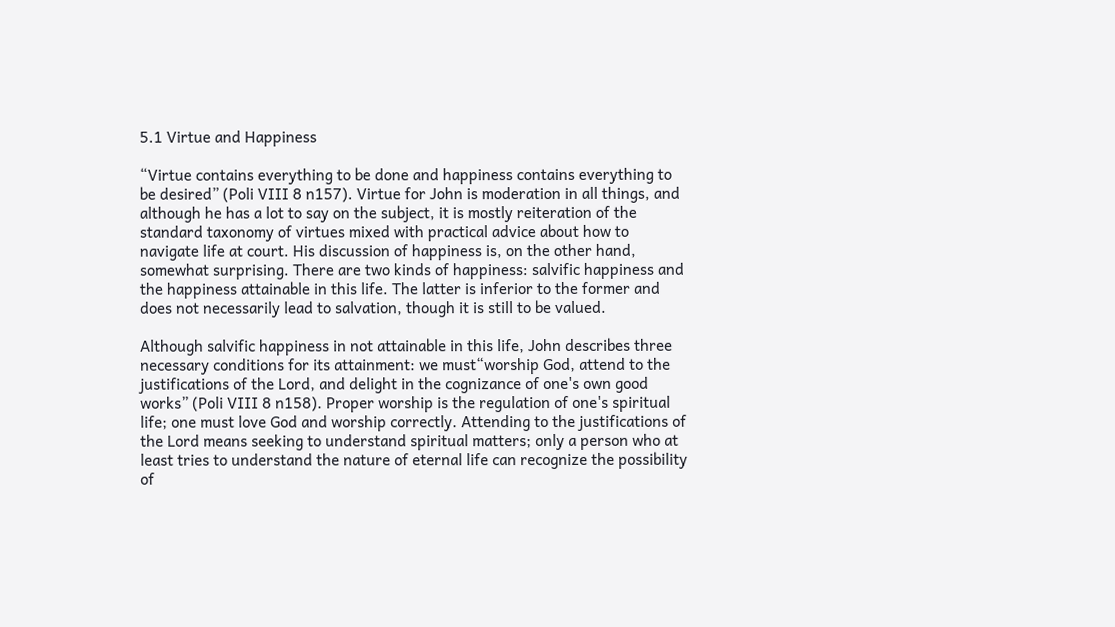5.1 Virtue and Happiness

“Virtue contains everything to be done and happiness contains everything to be desired” (Poli VIII 8 n157). Virtue for John is moderation in all things, and although he has a lot to say on the subject, it is mostly reiteration of the standard taxonomy of virtues mixed with practical advice about how to navigate life at court. His discussion of happiness is, on the other hand, somewhat surprising. There are two kinds of happiness: salvific happiness and the happiness attainable in this life. The latter is inferior to the former and does not necessarily lead to salvation, though it is still to be valued.

Although salvific happiness in not attainable in this life, John describes three necessary conditions for its attainment: we must“worship God, attend to the justifications of the Lord, and delight in the cognizance of one's own good works” (Poli VIII 8 n158). Proper worship is the regulation of one's spiritual life; one must love God and worship correctly. Attending to the justifications of the Lord means seeking to understand spiritual matters; only a person who at least tries to understand the nature of eternal life can recognize the possibility of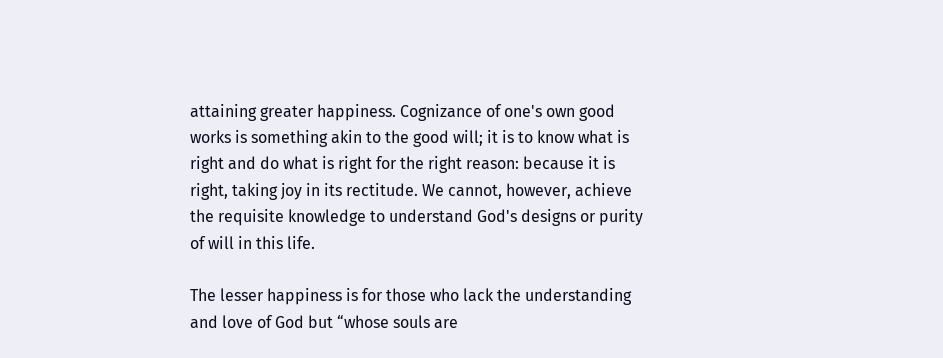attaining greater happiness. Cognizance of one's own good works is something akin to the good will; it is to know what is right and do what is right for the right reason: because it is right, taking joy in its rectitude. We cannot, however, achieve the requisite knowledge to understand God's designs or purity of will in this life.

The lesser happiness is for those who lack the understanding and love of God but “whose souls are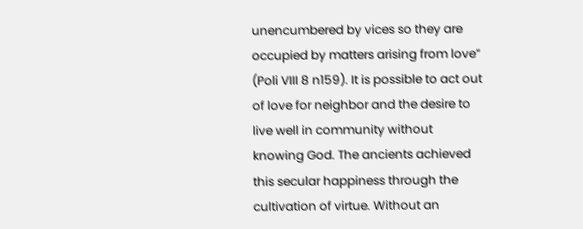unencumbered by vices so they are occupied by matters arising from love” (Poli VIII 8 n159). It is possible to act out of love for neighbor and the desire to live well in community without knowing God. The ancients achieved this secular happiness through the cultivation of virtue. Without an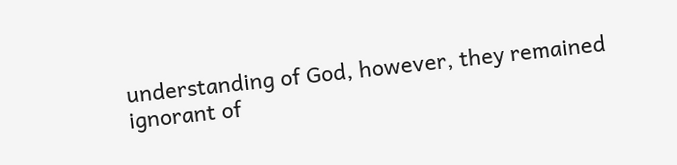understanding of God, however, they remained ignorant of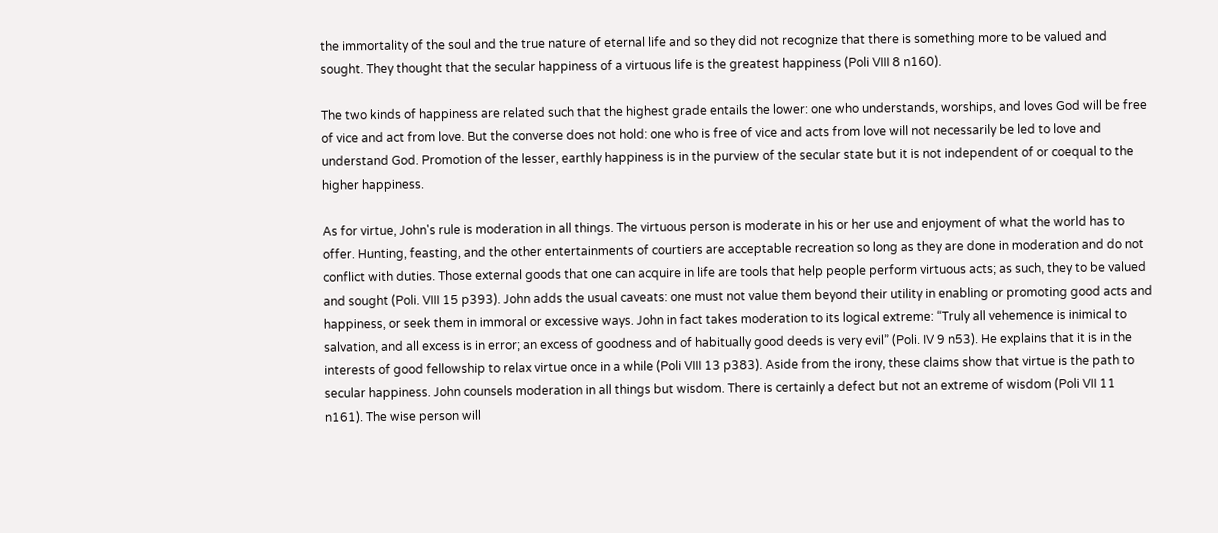the immortality of the soul and the true nature of eternal life and so they did not recognize that there is something more to be valued and sought. They thought that the secular happiness of a virtuous life is the greatest happiness (Poli VIII 8 n160).

The two kinds of happiness are related such that the highest grade entails the lower: one who understands, worships, and loves God will be free of vice and act from love. But the converse does not hold: one who is free of vice and acts from love will not necessarily be led to love and understand God. Promotion of the lesser, earthly happiness is in the purview of the secular state but it is not independent of or coequal to the higher happiness.

As for virtue, John's rule is moderation in all things. The virtuous person is moderate in his or her use and enjoyment of what the world has to offer. Hunting, feasting, and the other entertainments of courtiers are acceptable recreation so long as they are done in moderation and do not conflict with duties. Those external goods that one can acquire in life are tools that help people perform virtuous acts; as such, they to be valued and sought (Poli. VIII 15 p393). John adds the usual caveats: one must not value them beyond their utility in enabling or promoting good acts and happiness, or seek them in immoral or excessive ways. John in fact takes moderation to its logical extreme: “Truly all vehemence is inimical to salvation, and all excess is in error; an excess of goodness and of habitually good deeds is very evil” (Poli. IV 9 n53). He explains that it is in the interests of good fellowship to relax virtue once in a while (Poli VIII 13 p383). Aside from the irony, these claims show that virtue is the path to secular happiness. John counsels moderation in all things but wisdom. There is certainly a defect but not an extreme of wisdom (Poli VII 11 n161). The wise person will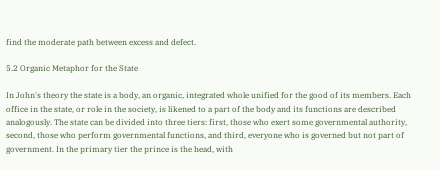find the moderate path between excess and defect.

5.2 Organic Metaphor for the State

In John's theory the state is a body, an organic, integrated whole unified for the good of its members. Each office in the state, or role in the society, is likened to a part of the body and its functions are described analogously. The state can be divided into three tiers: first, those who exert some governmental authority, second, those who perform governmental functions, and third, everyone who is governed but not part of government. In the primary tier the prince is the head, with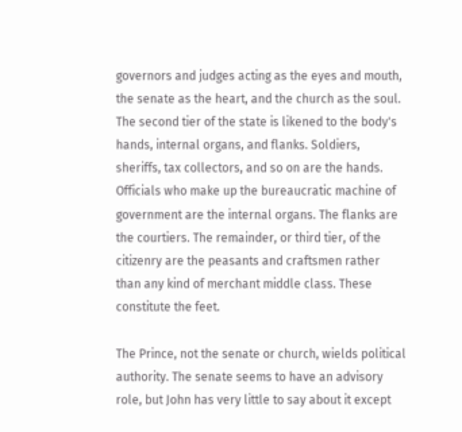governors and judges acting as the eyes and mouth, the senate as the heart, and the church as the soul. The second tier of the state is likened to the body's hands, internal organs, and flanks. Soldiers, sheriffs, tax collectors, and so on are the hands. Officials who make up the bureaucratic machine of government are the internal organs. The flanks are the courtiers. The remainder, or third tier, of the citizenry are the peasants and craftsmen rather than any kind of merchant middle class. These constitute the feet.

The Prince, not the senate or church, wields political authority. The senate seems to have an advisory role, but John has very little to say about it except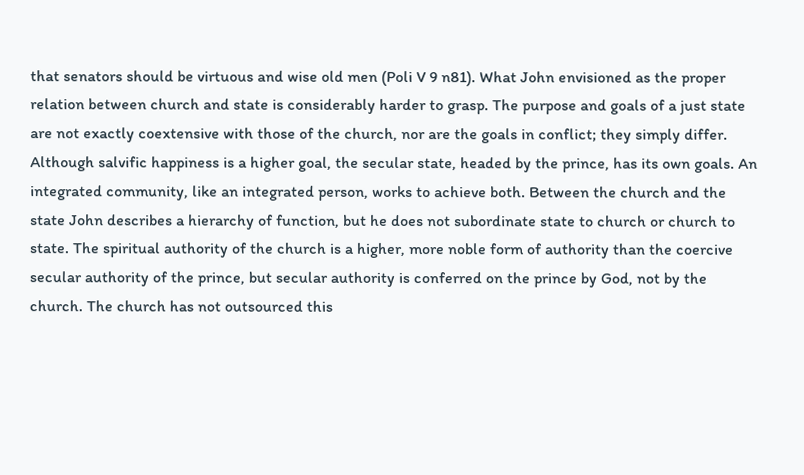that senators should be virtuous and wise old men (Poli V 9 n81). What John envisioned as the proper relation between church and state is considerably harder to grasp. The purpose and goals of a just state are not exactly coextensive with those of the church, nor are the goals in conflict; they simply differ. Although salvific happiness is a higher goal, the secular state, headed by the prince, has its own goals. An integrated community, like an integrated person, works to achieve both. Between the church and the state John describes a hierarchy of function, but he does not subordinate state to church or church to state. The spiritual authority of the church is a higher, more noble form of authority than the coercive secular authority of the prince, but secular authority is conferred on the prince by God, not by the church. The church has not outsourced this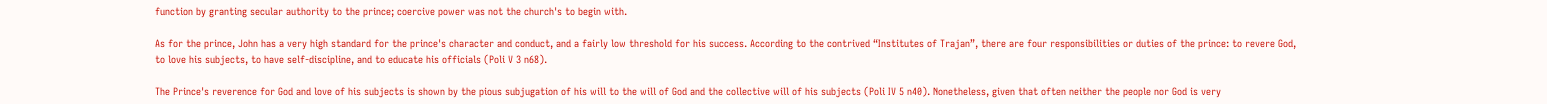function by granting secular authority to the prince; coercive power was not the church's to begin with.

As for the prince, John has a very high standard for the prince's character and conduct, and a fairly low threshold for his success. According to the contrived “Institutes of Trajan”, there are four responsibilities or duties of the prince: to revere God, to love his subjects, to have self-discipline, and to educate his officials (Poli V 3 n68).

The Prince's reverence for God and love of his subjects is shown by the pious subjugation of his will to the will of God and the collective will of his subjects (Poli IV 5 n40). Nonetheless, given that often neither the people nor God is very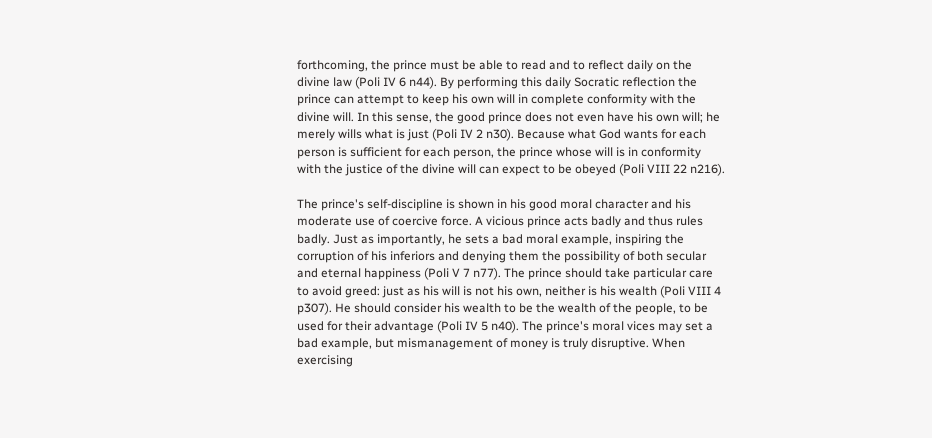forthcoming, the prince must be able to read and to reflect daily on the divine law (Poli IV 6 n44). By performing this daily Socratic reflection the prince can attempt to keep his own will in complete conformity with the divine will. In this sense, the good prince does not even have his own will; he merely wills what is just (Poli IV 2 n30). Because what God wants for each person is sufficient for each person, the prince whose will is in conformity with the justice of the divine will can expect to be obeyed (Poli VIII 22 n216).

The prince's self-discipline is shown in his good moral character and his moderate use of coercive force. A vicious prince acts badly and thus rules badly. Just as importantly, he sets a bad moral example, inspiring the corruption of his inferiors and denying them the possibility of both secular and eternal happiness (Poli V 7 n77). The prince should take particular care to avoid greed: just as his will is not his own, neither is his wealth (Poli VIII 4 p307). He should consider his wealth to be the wealth of the people, to be used for their advantage (Poli IV 5 n40). The prince's moral vices may set a bad example, but mismanagement of money is truly disruptive. When exercising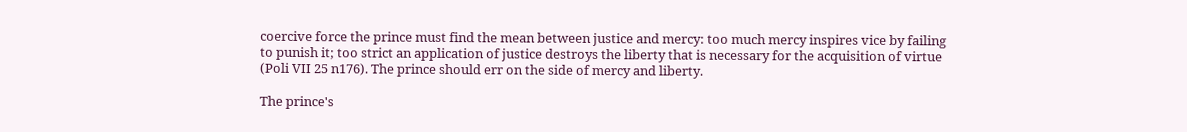coercive force the prince must find the mean between justice and mercy: too much mercy inspires vice by failing to punish it; too strict an application of justice destroys the liberty that is necessary for the acquisition of virtue (Poli VII 25 n176). The prince should err on the side of mercy and liberty.

The prince's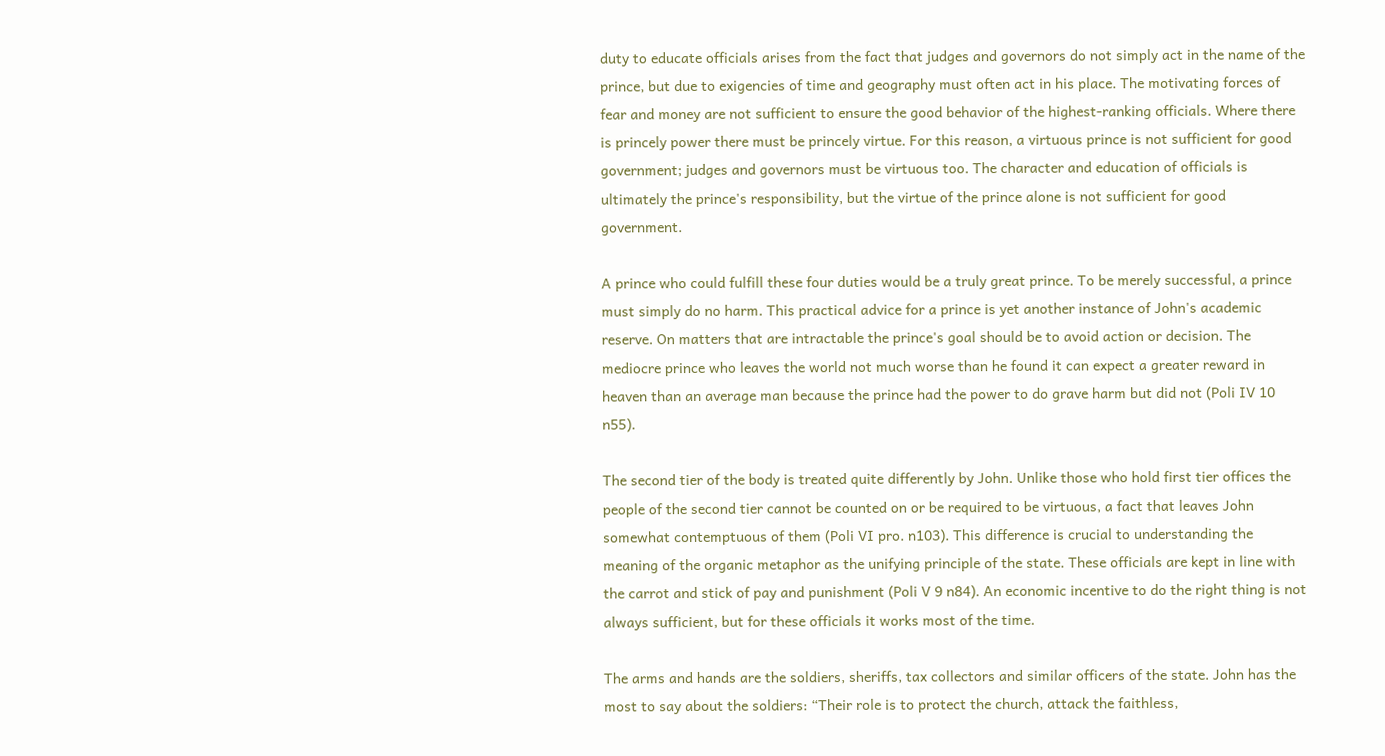duty to educate officials arises from the fact that judges and governors do not simply act in the name of the prince, but due to exigencies of time and geography must often act in his place. The motivating forces of fear and money are not sufficient to ensure the good behavior of the highest-ranking officials. Where there is princely power there must be princely virtue. For this reason, a virtuous prince is not sufficient for good government; judges and governors must be virtuous too. The character and education of officials is ultimately the prince's responsibility, but the virtue of the prince alone is not sufficient for good government.

A prince who could fulfill these four duties would be a truly great prince. To be merely successful, a prince must simply do no harm. This practical advice for a prince is yet another instance of John's academic reserve. On matters that are intractable the prince's goal should be to avoid action or decision. The mediocre prince who leaves the world not much worse than he found it can expect a greater reward in heaven than an average man because the prince had the power to do grave harm but did not (Poli IV 10 n55).

The second tier of the body is treated quite differently by John. Unlike those who hold first tier offices the people of the second tier cannot be counted on or be required to be virtuous, a fact that leaves John somewhat contemptuous of them (Poli VI pro. n103). This difference is crucial to understanding the meaning of the organic metaphor as the unifying principle of the state. These officials are kept in line with the carrot and stick of pay and punishment (Poli V 9 n84). An economic incentive to do the right thing is not always sufficient, but for these officials it works most of the time.

The arms and hands are the soldiers, sheriffs, tax collectors and similar officers of the state. John has the most to say about the soldiers: “Their role is to protect the church, attack the faithless,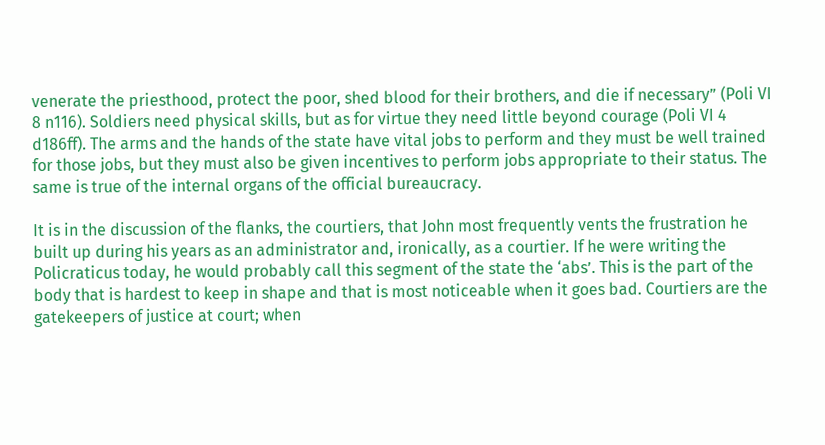venerate the priesthood, protect the poor, shed blood for their brothers, and die if necessary” (Poli VI 8 n116). Soldiers need physical skills, but as for virtue they need little beyond courage (Poli VI 4 d186ff). The arms and the hands of the state have vital jobs to perform and they must be well trained for those jobs, but they must also be given incentives to perform jobs appropriate to their status. The same is true of the internal organs of the official bureaucracy.

It is in the discussion of the flanks, the courtiers, that John most frequently vents the frustration he built up during his years as an administrator and, ironically, as a courtier. If he were writing the Policraticus today, he would probably call this segment of the state the ‘abs’. This is the part of the body that is hardest to keep in shape and that is most noticeable when it goes bad. Courtiers are the gatekeepers of justice at court; when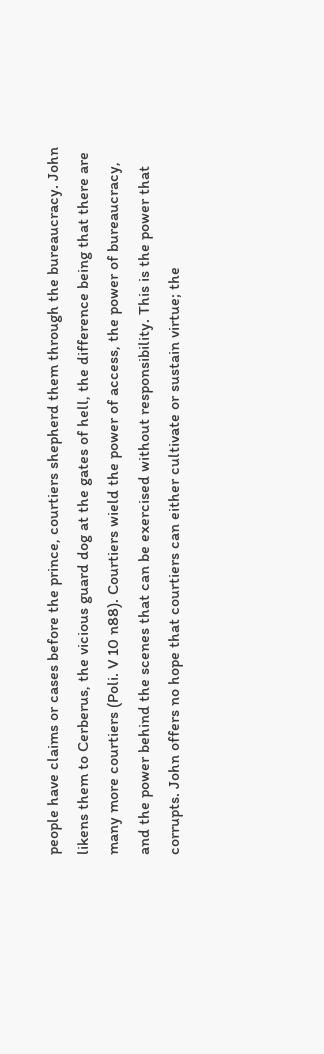people have claims or cases before the prince, courtiers shepherd them through the bureaucracy. John likens them to Cerberus, the vicious guard dog at the gates of hell, the difference being that there are many more courtiers (Poli. V 10 n88). Courtiers wield the power of access, the power of bureaucracy, and the power behind the scenes that can be exercised without responsibility. This is the power that corrupts. John offers no hope that courtiers can either cultivate or sustain virtue; the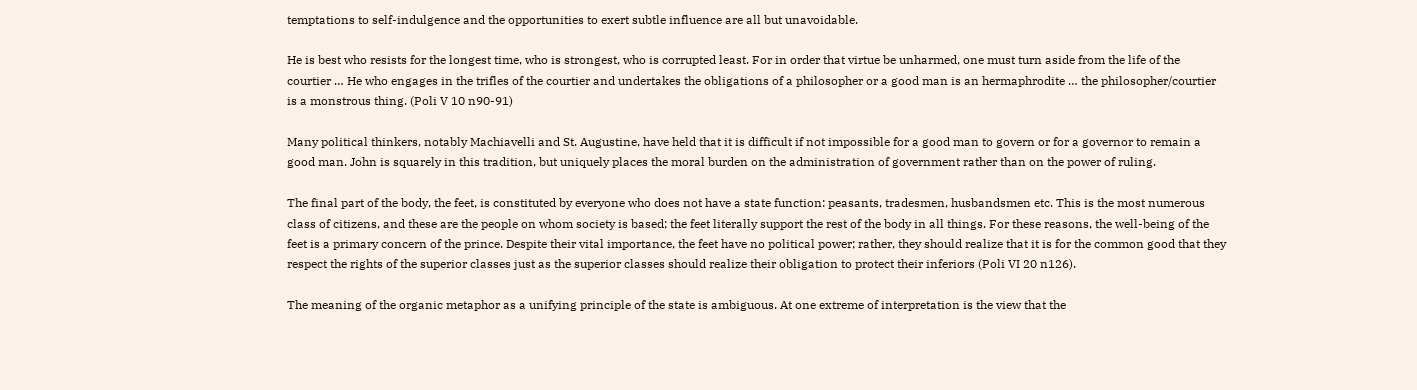temptations to self-indulgence and the opportunities to exert subtle influence are all but unavoidable.

He is best who resists for the longest time, who is strongest, who is corrupted least. For in order that virtue be unharmed, one must turn aside from the life of the courtier … He who engages in the trifles of the courtier and undertakes the obligations of a philosopher or a good man is an hermaphrodite … the philosopher/courtier is a monstrous thing. (Poli V 10 n90-91)

Many political thinkers, notably Machiavelli and St. Augustine, have held that it is difficult if not impossible for a good man to govern or for a governor to remain a good man. John is squarely in this tradition, but uniquely places the moral burden on the administration of government rather than on the power of ruling.

The final part of the body, the feet, is constituted by everyone who does not have a state function: peasants, tradesmen, husbandsmen etc. This is the most numerous class of citizens, and these are the people on whom society is based; the feet literally support the rest of the body in all things. For these reasons, the well-being of the feet is a primary concern of the prince. Despite their vital importance, the feet have no political power; rather, they should realize that it is for the common good that they respect the rights of the superior classes just as the superior classes should realize their obligation to protect their inferiors (Poli VI 20 n126).

The meaning of the organic metaphor as a unifying principle of the state is ambiguous. At one extreme of interpretation is the view that the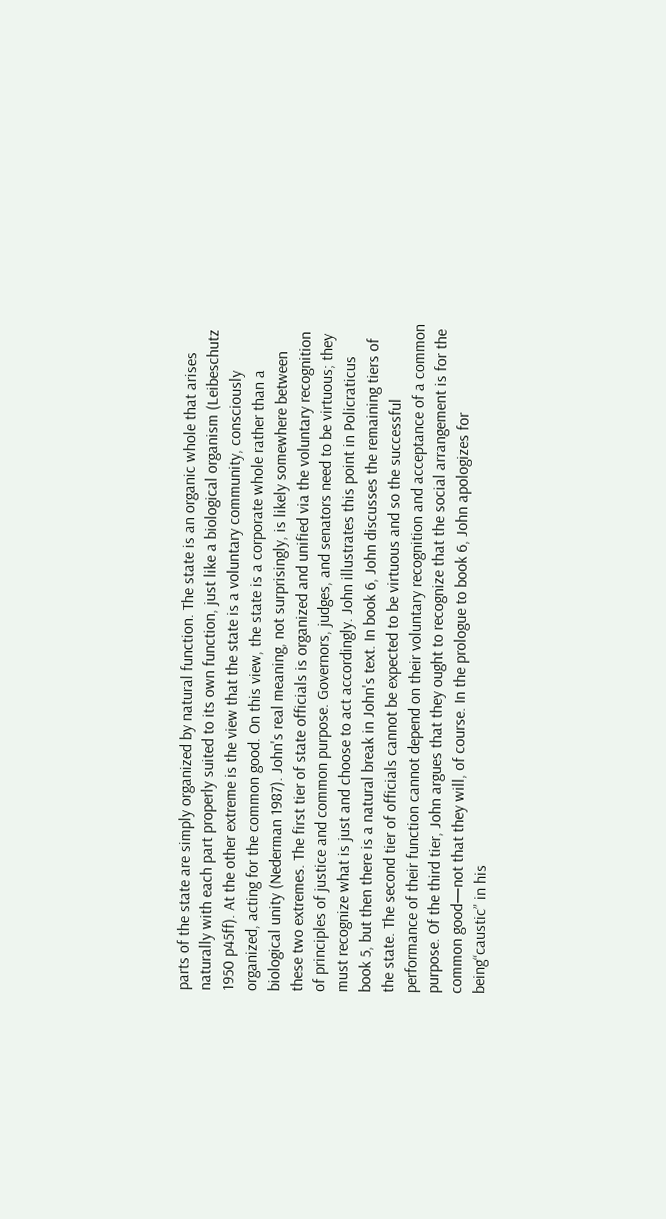parts of the state are simply organized by natural function. The state is an organic whole that arises naturally with each part properly suited to its own function, just like a biological organism (Leibeschutz 1950 p45ff). At the other extreme is the view that the state is a voluntary community, consciously organized, acting for the common good. On this view, the state is a corporate whole rather than a biological unity (Nederman 1987). John's real meaning, not surprisingly, is likely somewhere between these two extremes. The first tier of state officials is organized and unified via the voluntary recognition of principles of justice and common purpose. Governors, judges, and senators need to be virtuous; they must recognize what is just and choose to act accordingly. John illustrates this point in Policraticus book 5, but then there is a natural break in John's text. In book 6, John discusses the remaining tiers of the state. The second tier of officials cannot be expected to be virtuous and so the successful performance of their function cannot depend on their voluntary recognition and acceptance of a common purpose. Of the third tier, John argues that they ought to recognize that the social arrangement is for the common good—not that they will, of course. In the prologue to book 6, John apologizes for being“caustic” in his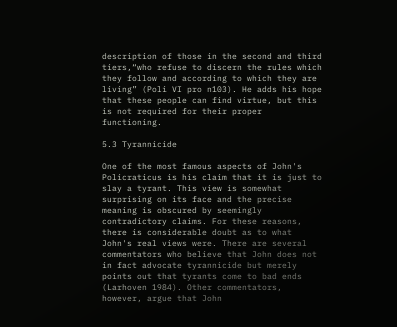description of those in the second and third tiers,“who refuse to discern the rules which they follow and according to which they are living” (Poli VI pro n103). He adds his hope that these people can find virtue, but this is not required for their proper functioning.

5.3 Tyrannicide

One of the most famous aspects of John's Policraticus is his claim that it is just to slay a tyrant. This view is somewhat surprising on its face and the precise meaning is obscured by seemingly contradictory claims. For these reasons, there is considerable doubt as to what John's real views were. There are several commentators who believe that John does not in fact advocate tyrannicide but merely points out that tyrants come to bad ends (Larhoven 1984). Other commentators, however, argue that John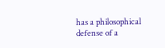has a philosophical defense of a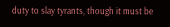duty to slay tyrants, though it must be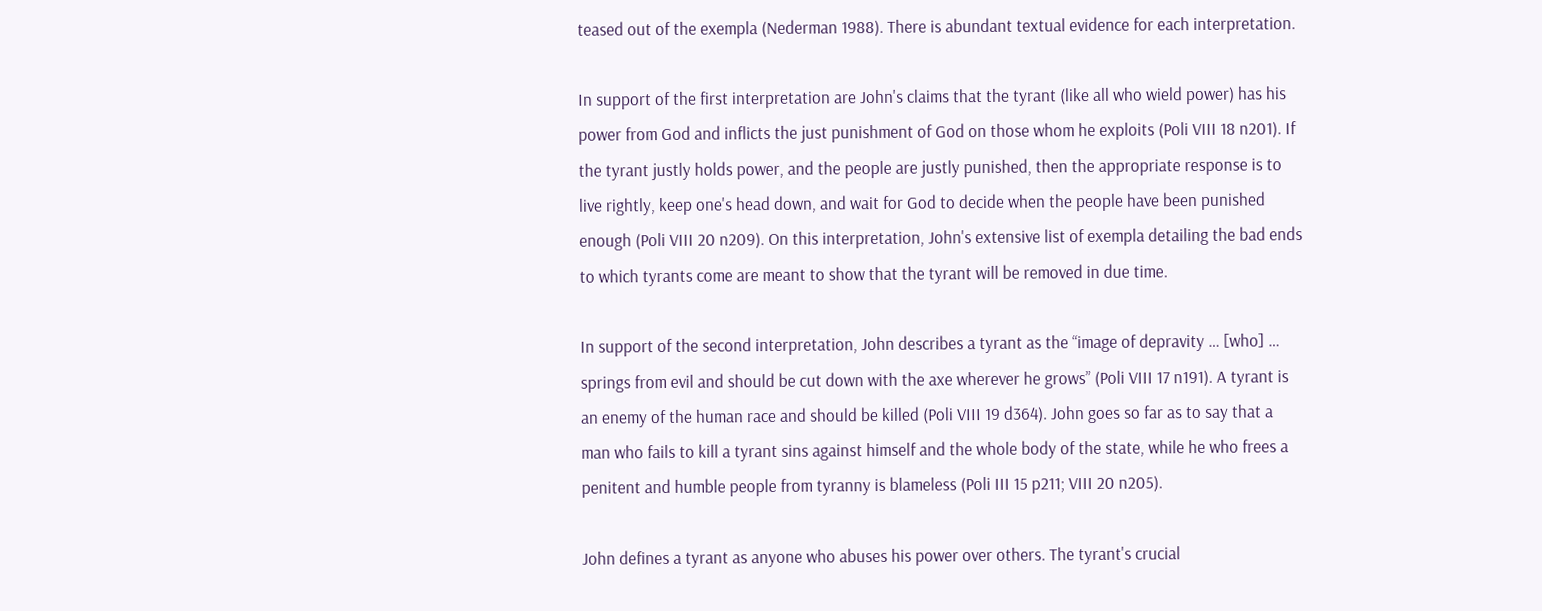teased out of the exempla (Nederman 1988). There is abundant textual evidence for each interpretation.

In support of the first interpretation are John's claims that the tyrant (like all who wield power) has his power from God and inflicts the just punishment of God on those whom he exploits (Poli VIII 18 n201). If the tyrant justly holds power, and the people are justly punished, then the appropriate response is to live rightly, keep one's head down, and wait for God to decide when the people have been punished enough (Poli VIII 20 n209). On this interpretation, John's extensive list of exempla detailing the bad ends to which tyrants come are meant to show that the tyrant will be removed in due time.

In support of the second interpretation, John describes a tyrant as the “image of depravity … [who] … springs from evil and should be cut down with the axe wherever he grows” (Poli VIII 17 n191). A tyrant is an enemy of the human race and should be killed (Poli VIII 19 d364). John goes so far as to say that a man who fails to kill a tyrant sins against himself and the whole body of the state, while he who frees a penitent and humble people from tyranny is blameless (Poli III 15 p211; VIII 20 n205).

John defines a tyrant as anyone who abuses his power over others. The tyrant's crucial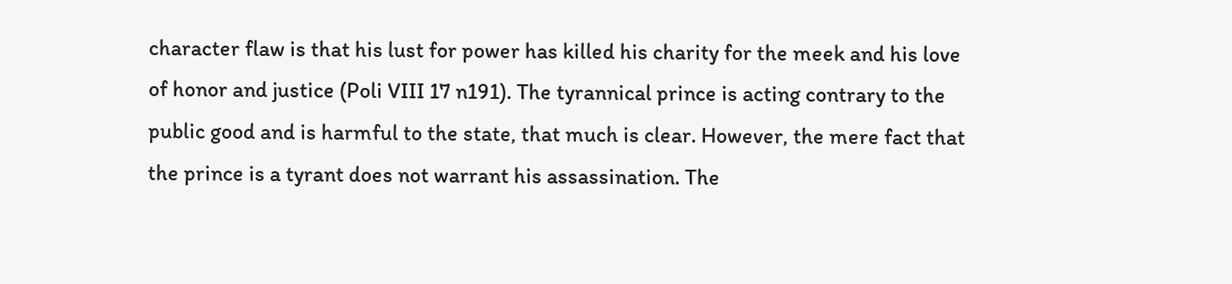character flaw is that his lust for power has killed his charity for the meek and his love of honor and justice (Poli VIII 17 n191). The tyrannical prince is acting contrary to the public good and is harmful to the state, that much is clear. However, the mere fact that the prince is a tyrant does not warrant his assassination. The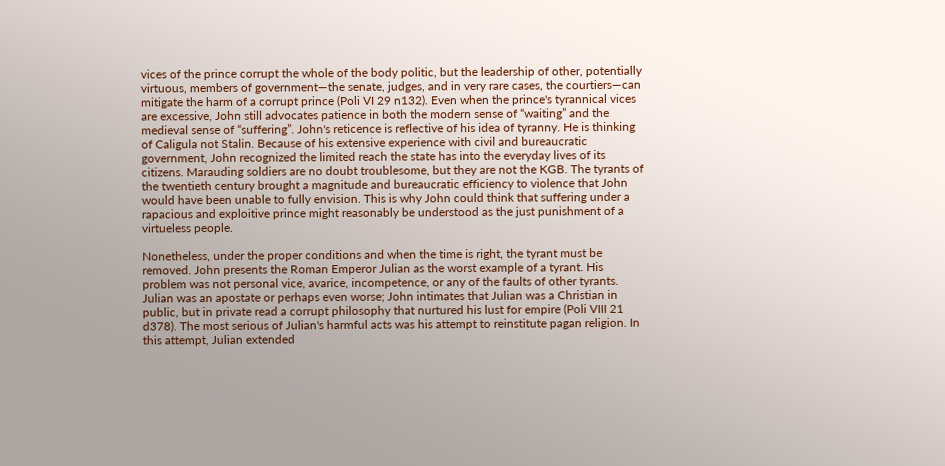vices of the prince corrupt the whole of the body politic, but the leadership of other, potentially virtuous, members of government—the senate, judges, and in very rare cases, the courtiers—can mitigate the harm of a corrupt prince (Poli VI 29 n132). Even when the prince's tyrannical vices are excessive, John still advocates patience in both the modern sense of “waiting” and the medieval sense of “suffering”. John's reticence is reflective of his idea of tyranny. He is thinking of Caligula not Stalin. Because of his extensive experience with civil and bureaucratic government, John recognized the limited reach the state has into the everyday lives of its citizens. Marauding soldiers are no doubt troublesome, but they are not the KGB. The tyrants of the twentieth century brought a magnitude and bureaucratic efficiency to violence that John would have been unable to fully envision. This is why John could think that suffering under a rapacious and exploitive prince might reasonably be understood as the just punishment of a virtueless people.

Nonetheless, under the proper conditions and when the time is right, the tyrant must be removed. John presents the Roman Emperor Julian as the worst example of a tyrant. His problem was not personal vice, avarice, incompetence, or any of the faults of other tyrants. Julian was an apostate or perhaps even worse; John intimates that Julian was a Christian in public, but in private read a corrupt philosophy that nurtured his lust for empire (Poli VIII 21 d378). The most serious of Julian's harmful acts was his attempt to reinstitute pagan religion. In this attempt, Julian extended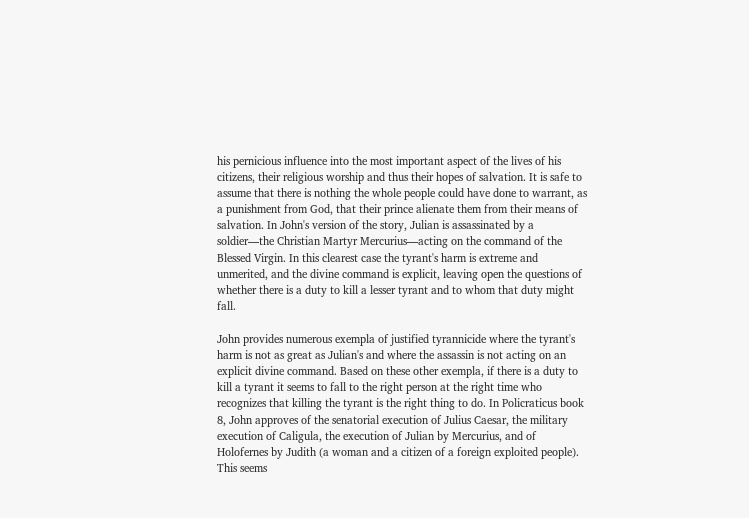his pernicious influence into the most important aspect of the lives of his citizens, their religious worship and thus their hopes of salvation. It is safe to assume that there is nothing the whole people could have done to warrant, as a punishment from God, that their prince alienate them from their means of salvation. In John's version of the story, Julian is assassinated by a soldier—the Christian Martyr Mercurius—acting on the command of the Blessed Virgin. In this clearest case the tyrant's harm is extreme and unmerited, and the divine command is explicit, leaving open the questions of whether there is a duty to kill a lesser tyrant and to whom that duty might fall.

John provides numerous exempla of justified tyrannicide where the tyrant's harm is not as great as Julian's and where the assassin is not acting on an explicit divine command. Based on these other exempla, if there is a duty to kill a tyrant it seems to fall to the right person at the right time who recognizes that killing the tyrant is the right thing to do. In Policraticus book 8, John approves of the senatorial execution of Julius Caesar, the military execution of Caligula, the execution of Julian by Mercurius, and of Holofernes by Judith (a woman and a citizen of a foreign exploited people). This seems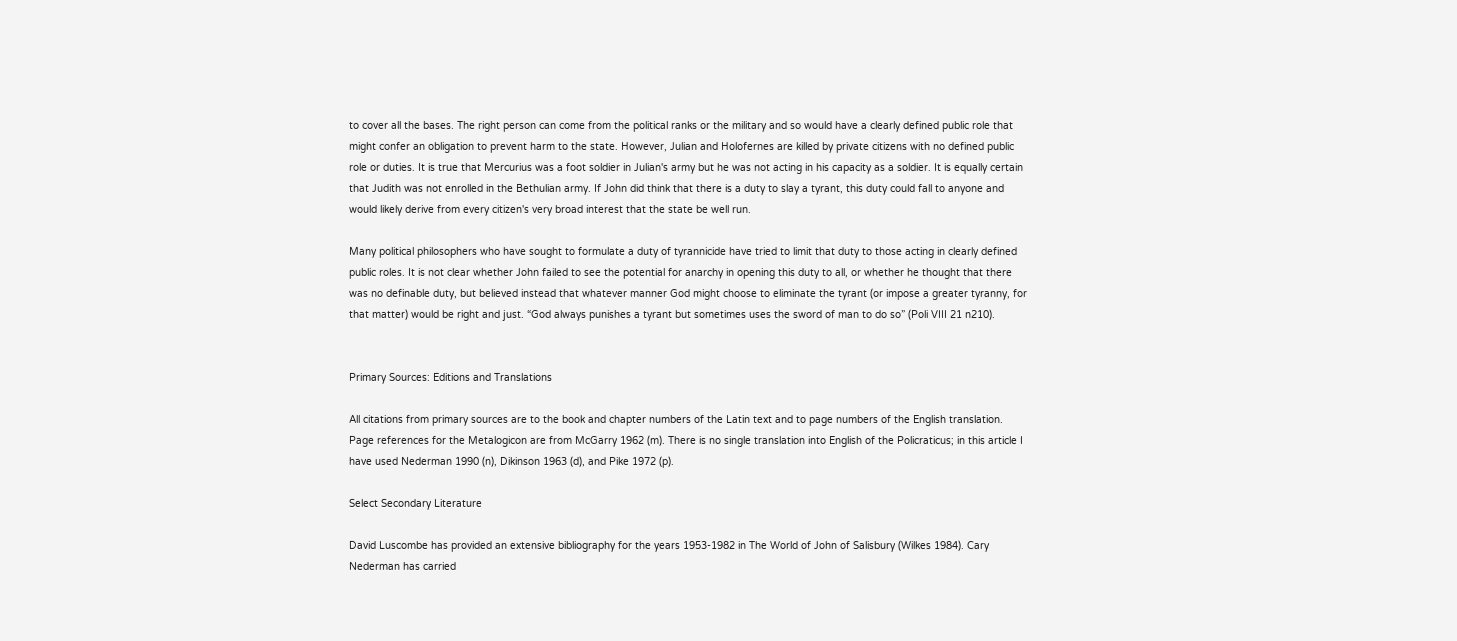to cover all the bases. The right person can come from the political ranks or the military and so would have a clearly defined public role that might confer an obligation to prevent harm to the state. However, Julian and Holofernes are killed by private citizens with no defined public role or duties. It is true that Mercurius was a foot soldier in Julian's army but he was not acting in his capacity as a soldier. It is equally certain that Judith was not enrolled in the Bethulian army. If John did think that there is a duty to slay a tyrant, this duty could fall to anyone and would likely derive from every citizen's very broad interest that the state be well run.

Many political philosophers who have sought to formulate a duty of tyrannicide have tried to limit that duty to those acting in clearly defined public roles. It is not clear whether John failed to see the potential for anarchy in opening this duty to all, or whether he thought that there was no definable duty, but believed instead that whatever manner God might choose to eliminate the tyrant (or impose a greater tyranny, for that matter) would be right and just. “God always punishes a tyrant but sometimes uses the sword of man to do so” (Poli VIII 21 n210).


Primary Sources: Editions and Translations

All citations from primary sources are to the book and chapter numbers of the Latin text and to page numbers of the English translation. Page references for the Metalogicon are from McGarry 1962 (m). There is no single translation into English of the Policraticus; in this article I have used Nederman 1990 (n), Dikinson 1963 (d), and Pike 1972 (p).

Select Secondary Literature

David Luscombe has provided an extensive bibliography for the years 1953-1982 in The World of John of Salisbury (Wilkes 1984). Cary Nederman has carried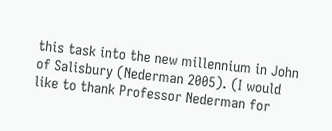this task into the new millennium in John of Salisbury (Nederman 2005). (I would like to thank Professor Nederman for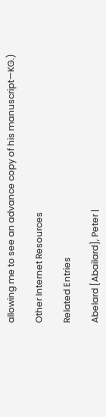allowing me to see an advance copy of his manuscript—KG.)

Other Internet Resources

Related Entries

Abelard [Abailard], Peter |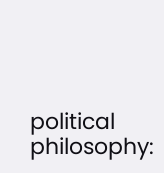political philosophy: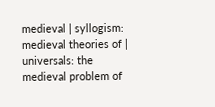medieval | syllogism: medieval theories of | universals: the medieval problem of